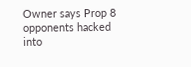Owner says Prop 8 opponents hacked into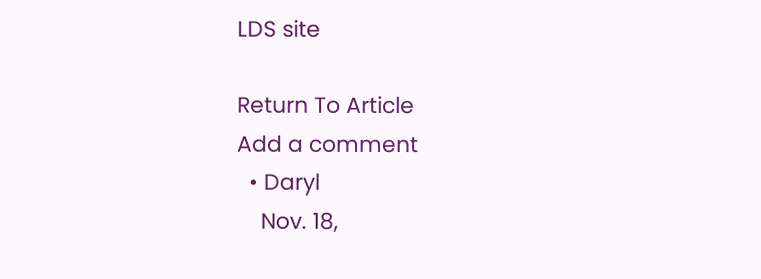LDS site

Return To Article
Add a comment
  • Daryl
    Nov. 18,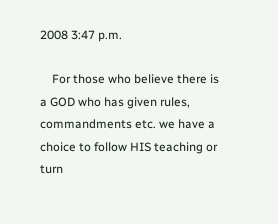2008 3:47 p.m.

    For those who believe there is a GOD who has given rules, commandments etc. we have a choice to follow HIS teaching or turn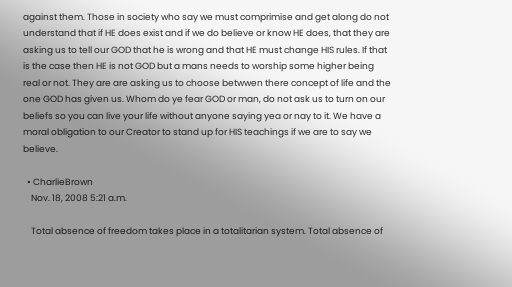against them. Those in society who say we must comprimise and get along do not understand that if HE does exist and if we do believe or know HE does, that they are asking us to tell our GOD that he is wrong and that HE must change HIS rules. If that is the case then HE is not GOD but a mans needs to worship some higher being real or not. They are are asking us to choose betwwen there concept of life and the one GOD has given us. Whom do ye fear GOD or man, do not ask us to turn on our beliefs so you can live your life without anyone saying yea or nay to it. We have a moral obligation to our Creator to stand up for HIS teachings if we are to say we believe.

  • CharlieBrown
    Nov. 18, 2008 5:21 a.m.

    Total absence of freedom takes place in a totalitarian system. Total absence of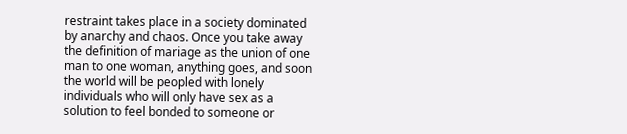restraint takes place in a society dominated by anarchy and chaos. Once you take away the definition of mariage as the union of one man to one woman, anything goes, and soon the world will be peopled with lonely individuals who will only have sex as a solution to feel bonded to someone or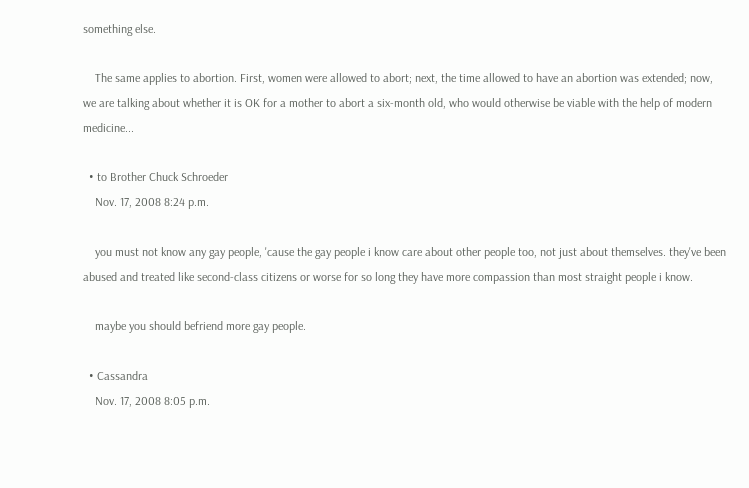something else.

    The same applies to abortion. First, women were allowed to abort; next, the time allowed to have an abortion was extended; now, we are talking about whether it is OK for a mother to abort a six-month old, who would otherwise be viable with the help of modern medicine...

  • to Brother Chuck Schroeder
    Nov. 17, 2008 8:24 p.m.

    you must not know any gay people, 'cause the gay people i know care about other people too, not just about themselves. they've been abused and treated like second-class citizens or worse for so long they have more compassion than most straight people i know.

    maybe you should befriend more gay people.

  • Cassandra
    Nov. 17, 2008 8:05 p.m.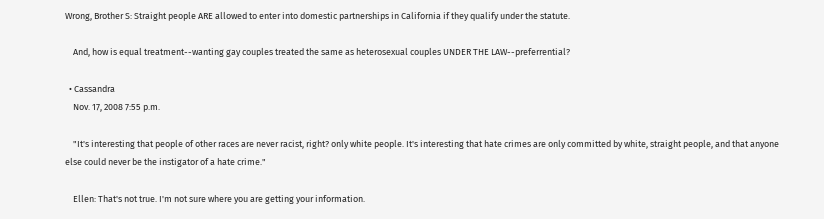Wrong, Brother S: Straight people ARE allowed to enter into domestic partnerships in California if they qualify under the statute.

    And, how is equal treatment--wanting gay couples treated the same as heterosexual couples UNDER THE LAW--preferrential?

  • Cassandra
    Nov. 17, 2008 7:55 p.m.

    "It's interesting that people of other races are never racist, right? only white people. It's interesting that hate crimes are only committed by white, straight people, and that anyone else could never be the instigator of a hate crime."

    Ellen: That's not true. I'm not sure where you are getting your information.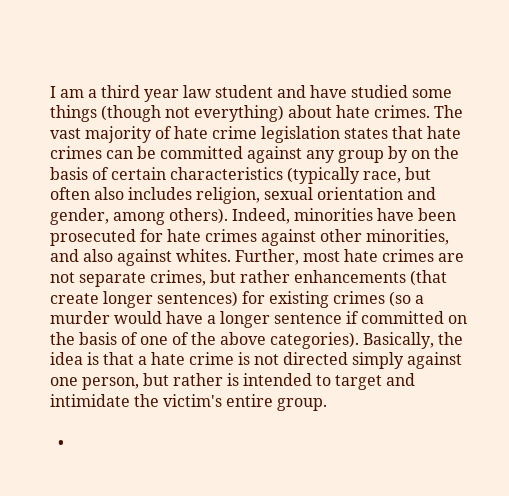I am a third year law student and have studied some things (though not everything) about hate crimes. The vast majority of hate crime legislation states that hate crimes can be committed against any group by on the basis of certain characteristics (typically race, but often also includes religion, sexual orientation and gender, among others). Indeed, minorities have been prosecuted for hate crimes against other minorities, and also against whites. Further, most hate crimes are not separate crimes, but rather enhancements (that create longer sentences) for existing crimes (so a murder would have a longer sentence if committed on the basis of one of the above categories). Basically, the idea is that a hate crime is not directed simply against one person, but rather is intended to target and intimidate the victim's entire group.

  •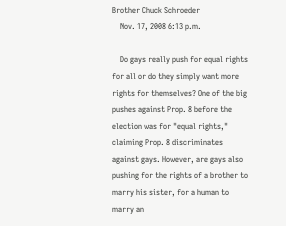Brother Chuck Schroeder
    Nov. 17, 2008 6:13 p.m.

    Do gays really push for equal rights for all or do they simply want more rights for themselves? One of the big pushes against Prop. 8 before the election was for "equal rights," claiming Prop. 8 discriminates against gays. However, are gays also pushing for the rights of a brother to marry his sister, for a human to marry an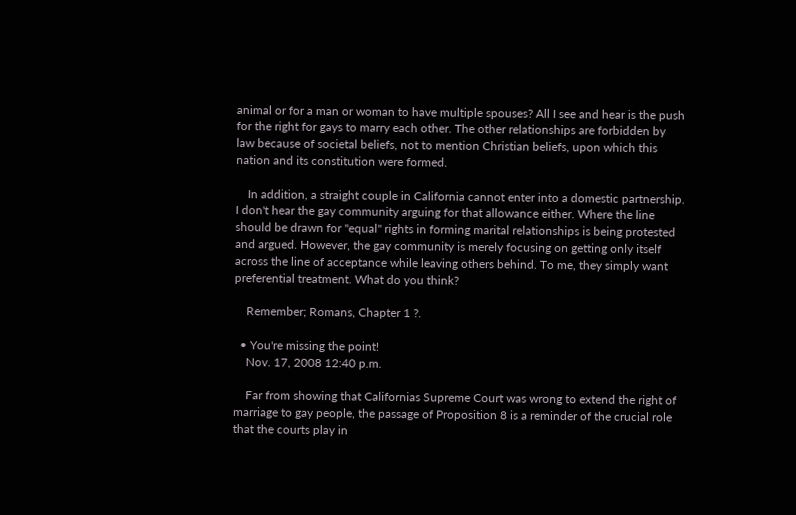animal or for a man or woman to have multiple spouses? All I see and hear is the push for the right for gays to marry each other. The other relationships are forbidden by law because of societal beliefs, not to mention Christian beliefs, upon which this nation and its constitution were formed.

    In addition, a straight couple in California cannot enter into a domestic partnership. I don't hear the gay community arguing for that allowance either. Where the line should be drawn for "equal" rights in forming marital relationships is being protested and argued. However, the gay community is merely focusing on getting only itself across the line of acceptance while leaving others behind. To me, they simply want preferential treatment. What do you think?

    Remember; Romans, Chapter 1 ?.

  • You're missing the point!
    Nov. 17, 2008 12:40 p.m.

    Far from showing that Californias Supreme Court was wrong to extend the right of marriage to gay people, the passage of Proposition 8 is a reminder of the crucial role that the courts play in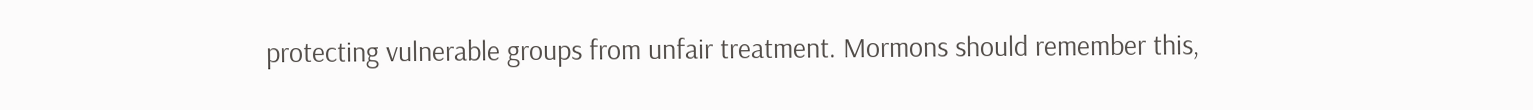protecting vulnerable groups from unfair treatment. Mormons should remember this,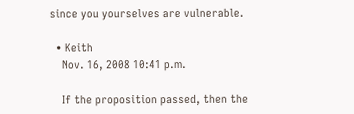since you yourselves are vulnerable.

  • Keith
    Nov. 16, 2008 10:41 p.m.

    If the proposition passed, then the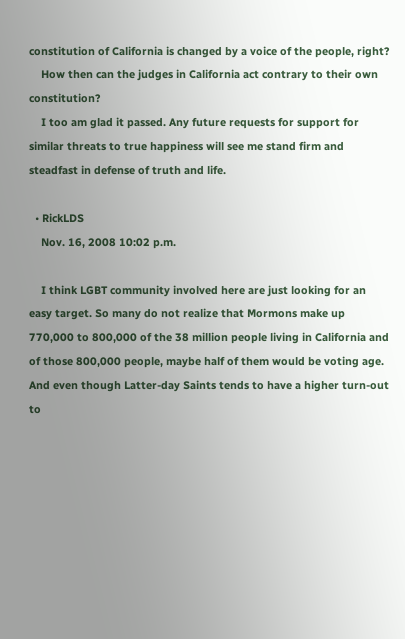constitution of California is changed by a voice of the people, right?
    How then can the judges in California act contrary to their own constitution?
    I too am glad it passed. Any future requests for support for similar threats to true happiness will see me stand firm and steadfast in defense of truth and life.

  • RickLDS
    Nov. 16, 2008 10:02 p.m.

    I think LGBT community involved here are just looking for an easy target. So many do not realize that Mormons make up 770,000 to 800,000 of the 38 million people living in California and of those 800,000 people, maybe half of them would be voting age. And even though Latter-day Saints tends to have a higher turn-out to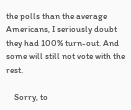the polls than the average Americans, I seriously doubt they had 100% turn-out. And some will still not vote with the rest.

    Sorry, to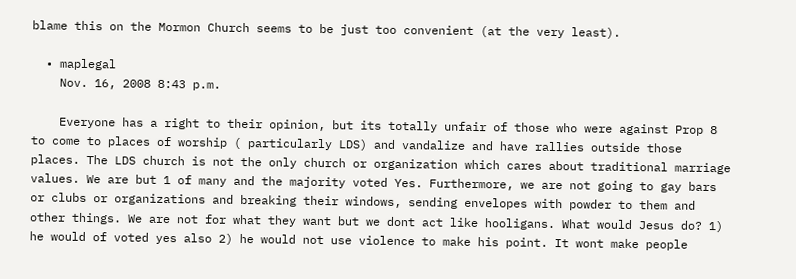blame this on the Mormon Church seems to be just too convenient (at the very least).

  • maplegal
    Nov. 16, 2008 8:43 p.m.

    Everyone has a right to their opinion, but its totally unfair of those who were against Prop 8 to come to places of worship ( particularly LDS) and vandalize and have rallies outside those places. The LDS church is not the only church or organization which cares about traditional marriage values. We are but 1 of many and the majority voted Yes. Furthermore, we are not going to gay bars or clubs or organizations and breaking their windows, sending envelopes with powder to them and other things. We are not for what they want but we dont act like hooligans. What would Jesus do? 1) he would of voted yes also 2) he would not use violence to make his point. It wont make people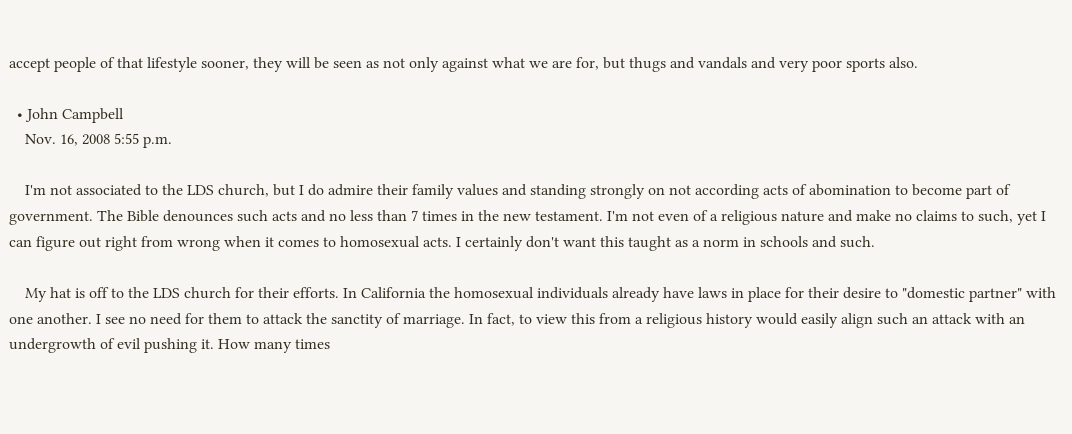accept people of that lifestyle sooner, they will be seen as not only against what we are for, but thugs and vandals and very poor sports also.

  • John Campbell
    Nov. 16, 2008 5:55 p.m.

    I'm not associated to the LDS church, but I do admire their family values and standing strongly on not according acts of abomination to become part of government. The Bible denounces such acts and no less than 7 times in the new testament. I'm not even of a religious nature and make no claims to such, yet I can figure out right from wrong when it comes to homosexual acts. I certainly don't want this taught as a norm in schools and such.

    My hat is off to the LDS church for their efforts. In California the homosexual individuals already have laws in place for their desire to "domestic partner" with one another. I see no need for them to attack the sanctity of marriage. In fact, to view this from a religious history would easily align such an attack with an undergrowth of evil pushing it. How many times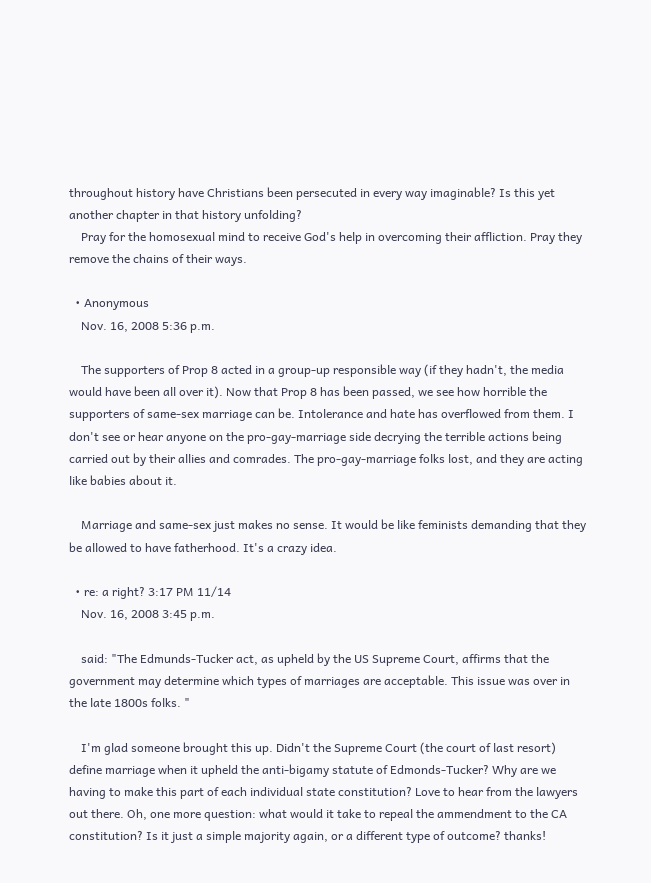throughout history have Christians been persecuted in every way imaginable? Is this yet another chapter in that history unfolding?
    Pray for the homosexual mind to receive God's help in overcoming their affliction. Pray they remove the chains of their ways.

  • Anonymous
    Nov. 16, 2008 5:36 p.m.

    The supporters of Prop 8 acted in a group-up responsible way (if they hadn't, the media would have been all over it). Now that Prop 8 has been passed, we see how horrible the supporters of same-sex marriage can be. Intolerance and hate has overflowed from them. I don't see or hear anyone on the pro-gay-marriage side decrying the terrible actions being carried out by their allies and comrades. The pro-gay-marriage folks lost, and they are acting like babies about it.

    Marriage and same-sex just makes no sense. It would be like feminists demanding that they be allowed to have fatherhood. It's a crazy idea.

  • re: a right? 3:17 PM 11/14
    Nov. 16, 2008 3:45 p.m.

    said: "The Edmunds-Tucker act, as upheld by the US Supreme Court, affirms that the government may determine which types of marriages are acceptable. This issue was over in the late 1800s folks. "

    I'm glad someone brought this up. Didn't the Supreme Court (the court of last resort) define marriage when it upheld the anti-bigamy statute of Edmonds-Tucker? Why are we having to make this part of each individual state constitution? Love to hear from the lawyers out there. Oh, one more question: what would it take to repeal the ammendment to the CA constitution? Is it just a simple majority again, or a different type of outcome? thanks!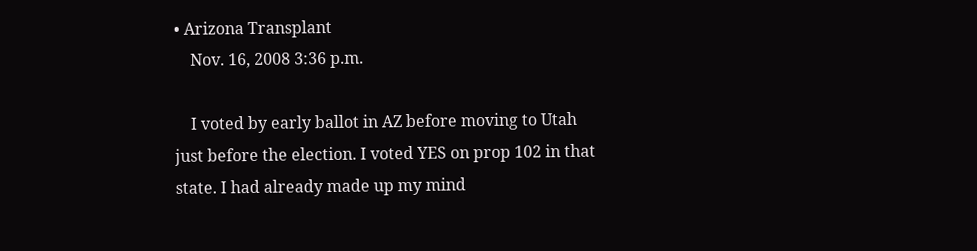• Arizona Transplant
    Nov. 16, 2008 3:36 p.m.

    I voted by early ballot in AZ before moving to Utah just before the election. I voted YES on prop 102 in that state. I had already made up my mind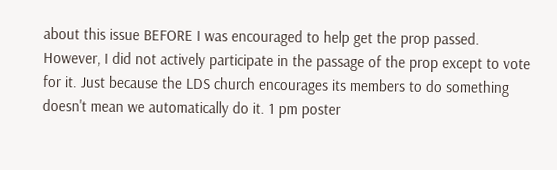about this issue BEFORE I was encouraged to help get the prop passed. However, I did not actively participate in the passage of the prop except to vote for it. Just because the LDS church encourages its members to do something doesn't mean we automatically do it. 1 pm poster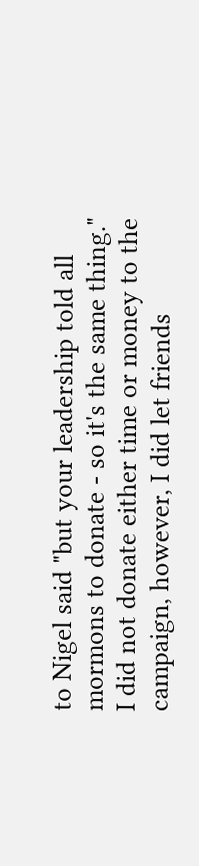to Nigel said "but your leadership told all mormons to donate - so it's the same thing." I did not donate either time or money to the campaign, however, I did let friends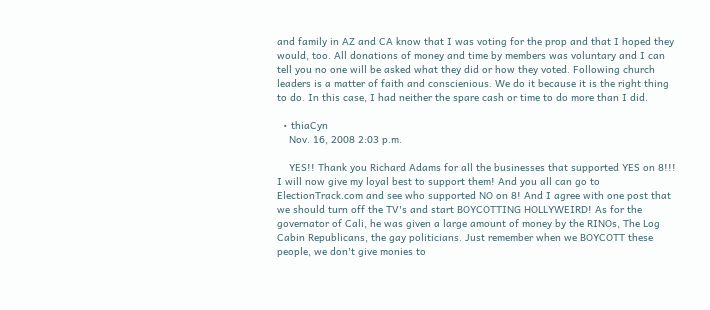and family in AZ and CA know that I was voting for the prop and that I hoped they would, too. All donations of money and time by members was voluntary and I can tell you no one will be asked what they did or how they voted. Following church leaders is a matter of faith and conscienious. We do it because it is the right thing to do. In this case, I had neither the spare cash or time to do more than I did.

  • thiaCyn
    Nov. 16, 2008 2:03 p.m.

    YES!! Thank you Richard Adams for all the businesses that supported YES on 8!!! I will now give my loyal best to support them! And you all can go to ElectionTrack.com and see who supported NO on 8! And I agree with one post that we should turn off the TV's and start BOYCOTTING HOLLYWEIRD! As for the governator of Cali, he was given a large amount of money by the RINOs, The Log Cabin Republicans, the gay politicians. Just remember when we BOYCOTT these people, we don't give monies to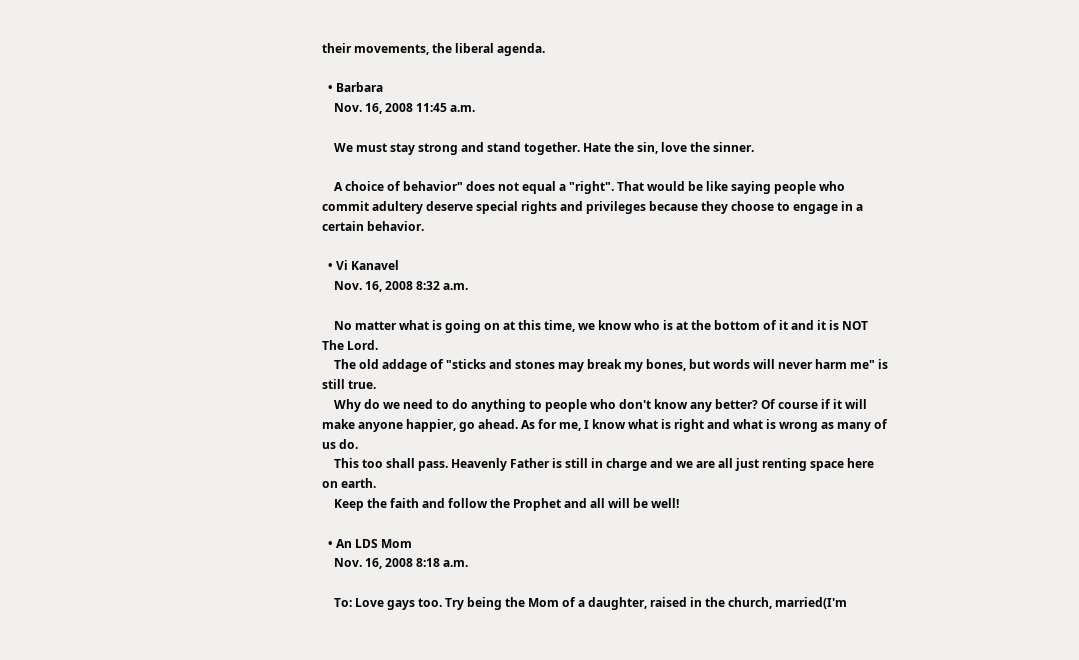their movements, the liberal agenda.

  • Barbara
    Nov. 16, 2008 11:45 a.m.

    We must stay strong and stand together. Hate the sin, love the sinner.

    A choice of behavior" does not equal a "right". That would be like saying people who commit adultery deserve special rights and privileges because they choose to engage in a certain behavior.

  • Vi Kanavel
    Nov. 16, 2008 8:32 a.m.

    No matter what is going on at this time, we know who is at the bottom of it and it is NOT The Lord.
    The old addage of "sticks and stones may break my bones, but words will never harm me" is still true.
    Why do we need to do anything to people who don't know any better? Of course if it will make anyone happier, go ahead. As for me, I know what is right and what is wrong as many of us do.
    This too shall pass. Heavenly Father is still in charge and we are all just renting space here on earth.
    Keep the faith and follow the Prophet and all will be well!

  • An LDS Mom
    Nov. 16, 2008 8:18 a.m.

    To: Love gays too. Try being the Mom of a daughter, raised in the church, married(I'm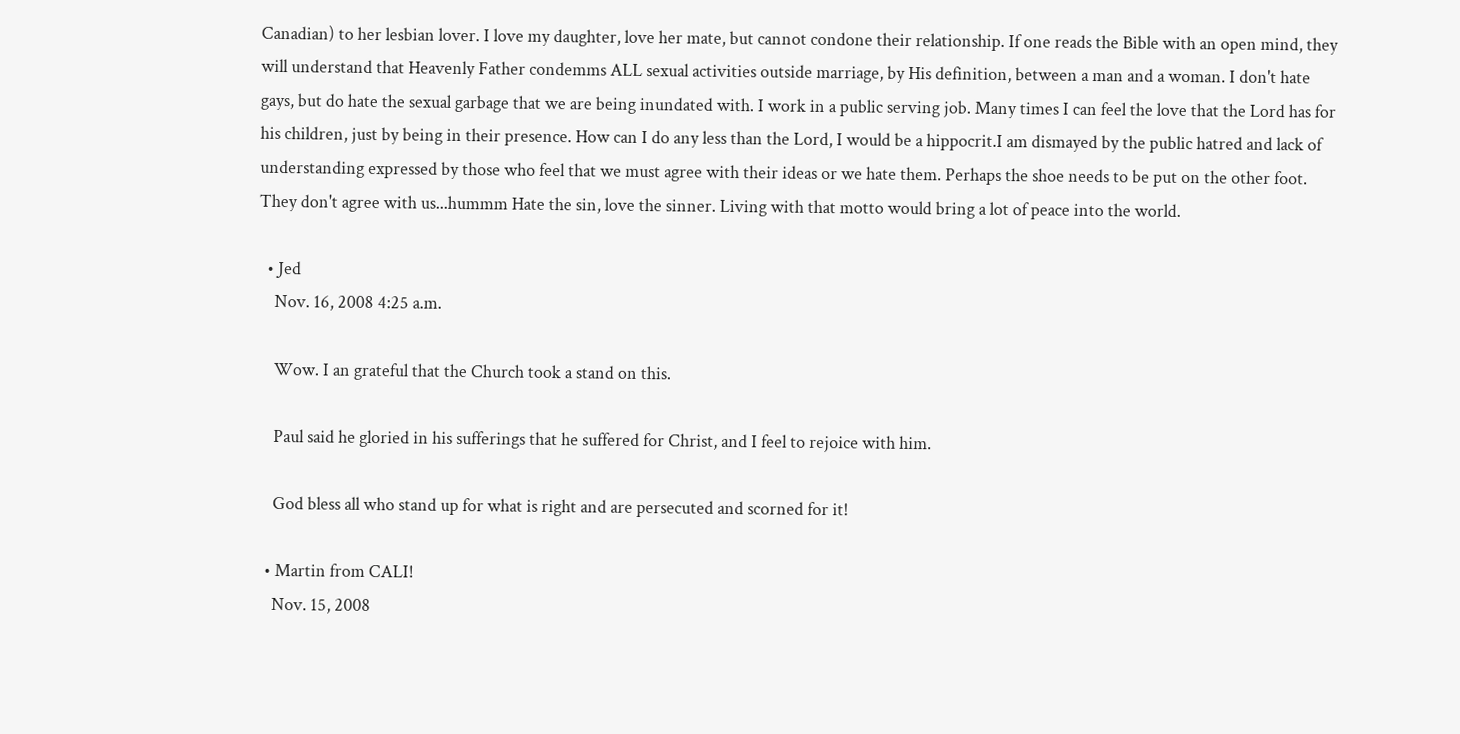Canadian) to her lesbian lover. I love my daughter, love her mate, but cannot condone their relationship. If one reads the Bible with an open mind, they will understand that Heavenly Father condemms ALL sexual activities outside marriage, by His definition, between a man and a woman. I don't hate gays, but do hate the sexual garbage that we are being inundated with. I work in a public serving job. Many times I can feel the love that the Lord has for his children, just by being in their presence. How can I do any less than the Lord, I would be a hippocrit.I am dismayed by the public hatred and lack of understanding expressed by those who feel that we must agree with their ideas or we hate them. Perhaps the shoe needs to be put on the other foot. They don't agree with us...hummm Hate the sin, love the sinner. Living with that motto would bring a lot of peace into the world.

  • Jed
    Nov. 16, 2008 4:25 a.m.

    Wow. I an grateful that the Church took a stand on this.

    Paul said he gloried in his sufferings that he suffered for Christ, and I feel to rejoice with him.

    God bless all who stand up for what is right and are persecuted and scorned for it!

  • Martin from CALI!
    Nov. 15, 2008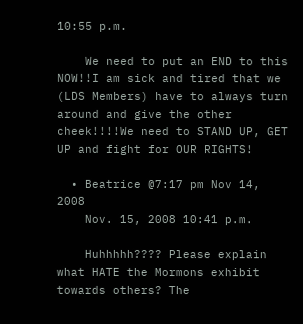10:55 p.m.

    We need to put an END to this NOW!!I am sick and tired that we (LDS Members) have to always turn around and give the other cheek!!!!We need to STAND UP, GET UP and fight for OUR RIGHTS!

  • Beatrice @7:17 pm Nov 14, 2008
    Nov. 15, 2008 10:41 p.m.

    Huhhhhh???? Please explain what HATE the Mormons exhibit towards others? The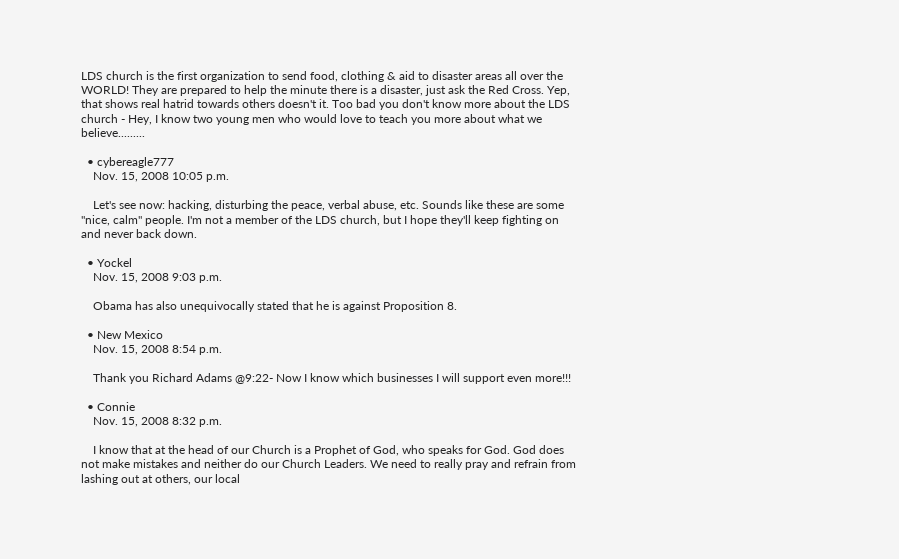LDS church is the first organization to send food, clothing & aid to disaster areas all over the WORLD! They are prepared to help the minute there is a disaster, just ask the Red Cross. Yep, that shows real hatrid towards others doesn't it. Too bad you don't know more about the LDS church - Hey, I know two young men who would love to teach you more about what we believe.........

  • cybereagle777
    Nov. 15, 2008 10:05 p.m.

    Let's see now: hacking, disturbing the peace, verbal abuse, etc. Sounds like these are some "nice, calm" people. I'm not a member of the LDS church, but I hope they'll keep fighting on and never back down.

  • Yockel
    Nov. 15, 2008 9:03 p.m.

    Obama has also unequivocally stated that he is against Proposition 8.

  • New Mexico
    Nov. 15, 2008 8:54 p.m.

    Thank you Richard Adams @9:22- Now I know which businesses I will support even more!!!

  • Connie
    Nov. 15, 2008 8:32 p.m.

    I know that at the head of our Church is a Prophet of God, who speaks for God. God does not make mistakes and neither do our Church Leaders. We need to really pray and refrain from lashing out at others, our local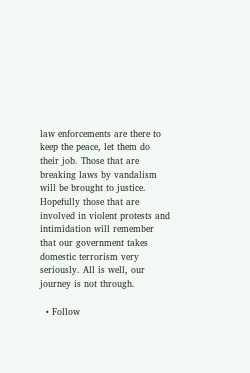law enforcements are there to keep the peace, let them do their job. Those that are breaking laws by vandalism will be brought to justice. Hopefully those that are involved in violent protests and intimidation will remember that our government takes domestic terrorism very seriously. All is well, our journey is not through.

  • Follow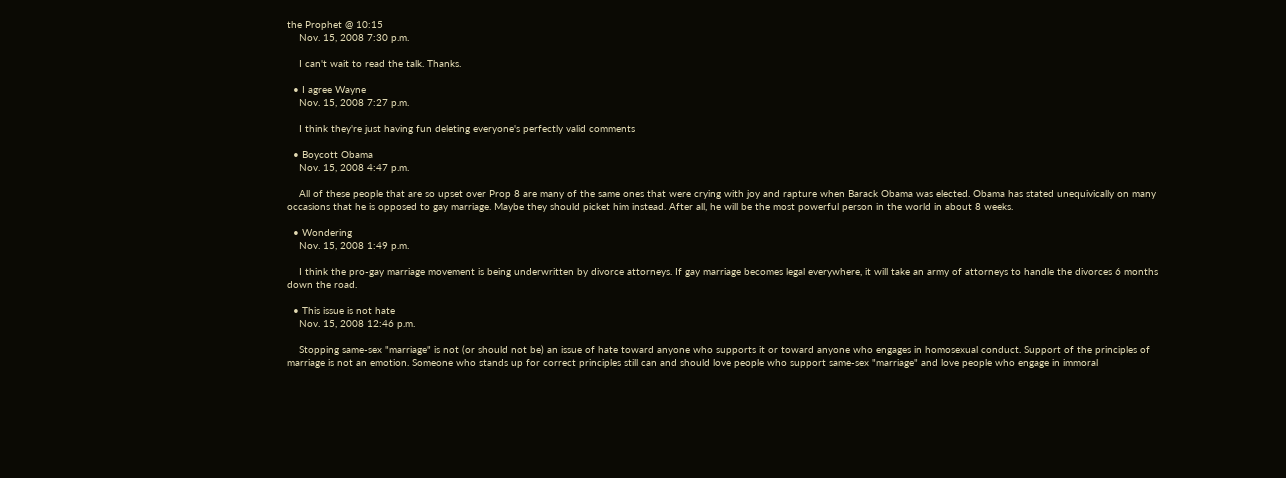the Prophet @ 10:15
    Nov. 15, 2008 7:30 p.m.

    I can't wait to read the talk. Thanks.

  • I agree Wayne
    Nov. 15, 2008 7:27 p.m.

    I think they're just having fun deleting everyone's perfectly valid comments

  • Boycott Obama
    Nov. 15, 2008 4:47 p.m.

    All of these people that are so upset over Prop 8 are many of the same ones that were crying with joy and rapture when Barack Obama was elected. Obama has stated unequivically on many occasions that he is opposed to gay marriage. Maybe they should picket him instead. After all, he will be the most powerful person in the world in about 8 weeks.

  • Wondering
    Nov. 15, 2008 1:49 p.m.

    I think the pro-gay marriage movement is being underwritten by divorce attorneys. If gay marriage becomes legal everywhere, it will take an army of attorneys to handle the divorces 6 months down the road.

  • This issue is not hate
    Nov. 15, 2008 12:46 p.m.

    Stopping same-sex "marriage" is not (or should not be) an issue of hate toward anyone who supports it or toward anyone who engages in homosexual conduct. Support of the principles of marriage is not an emotion. Someone who stands up for correct principles still can and should love people who support same-sex "marriage" and love people who engage in immoral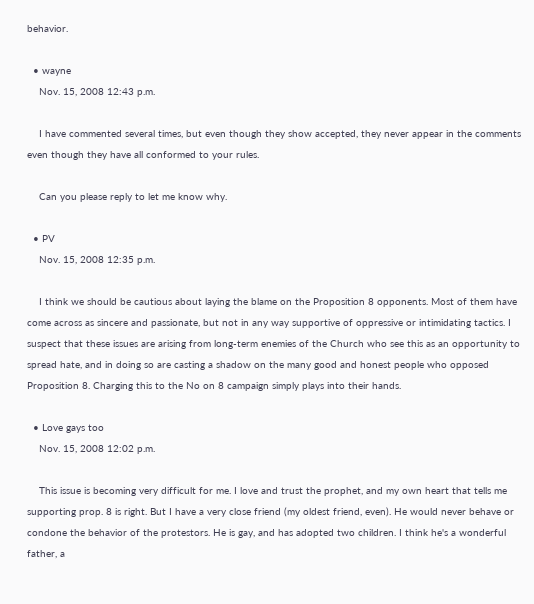behavior.

  • wayne
    Nov. 15, 2008 12:43 p.m.

    I have commented several times, but even though they show accepted, they never appear in the comments even though they have all conformed to your rules.

    Can you please reply to let me know why.

  • PV
    Nov. 15, 2008 12:35 p.m.

    I think we should be cautious about laying the blame on the Proposition 8 opponents. Most of them have come across as sincere and passionate, but not in any way supportive of oppressive or intimidating tactics. I suspect that these issues are arising from long-term enemies of the Church who see this as an opportunity to spread hate, and in doing so are casting a shadow on the many good and honest people who opposed Proposition 8. Charging this to the No on 8 campaign simply plays into their hands.

  • Love gays too
    Nov. 15, 2008 12:02 p.m.

    This issue is becoming very difficult for me. I love and trust the prophet, and my own heart that tells me supporting prop. 8 is right. But I have a very close friend (my oldest friend, even). He would never behave or condone the behavior of the protestors. He is gay, and has adopted two children. I think he's a wonderful father, a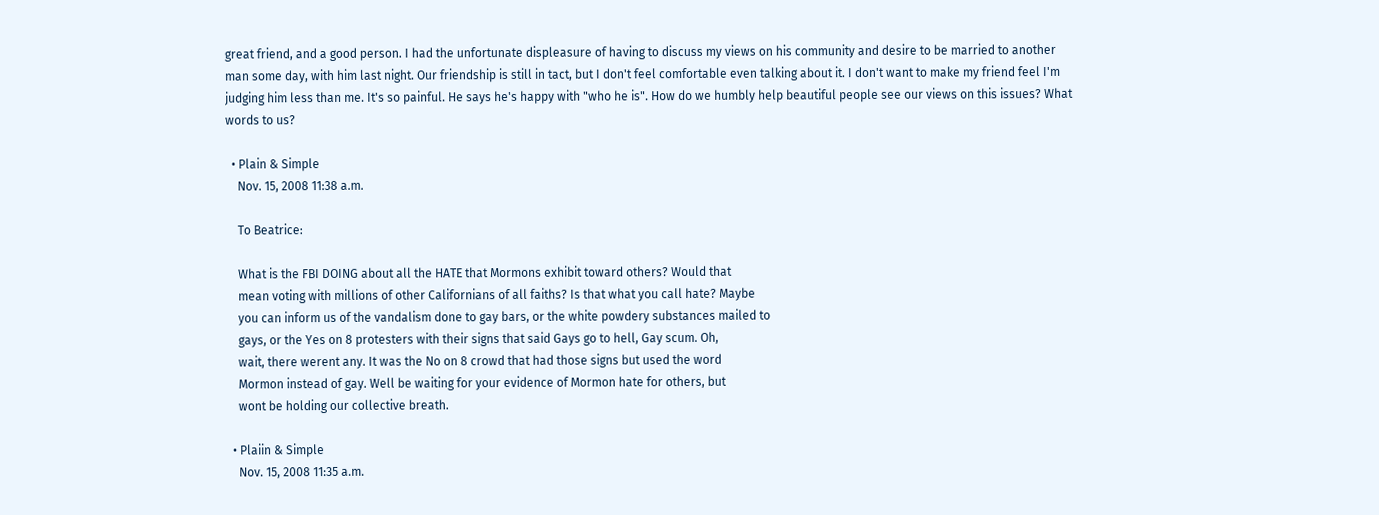great friend, and a good person. I had the unfortunate displeasure of having to discuss my views on his community and desire to be married to another man some day, with him last night. Our friendship is still in tact, but I don't feel comfortable even talking about it. I don't want to make my friend feel I'm judging him less than me. It's so painful. He says he's happy with "who he is". How do we humbly help beautiful people see our views on this issues? What words to us?

  • Plain & Simple
    Nov. 15, 2008 11:38 a.m.

    To Beatrice:

    What is the FBI DOING about all the HATE that Mormons exhibit toward others? Would that
    mean voting with millions of other Californians of all faiths? Is that what you call hate? Maybe
    you can inform us of the vandalism done to gay bars, or the white powdery substances mailed to
    gays, or the Yes on 8 protesters with their signs that said Gays go to hell, Gay scum. Oh,
    wait, there werent any. It was the No on 8 crowd that had those signs but used the word
    Mormon instead of gay. Well be waiting for your evidence of Mormon hate for others, but
    wont be holding our collective breath.

  • Plaiin & Simple
    Nov. 15, 2008 11:35 a.m.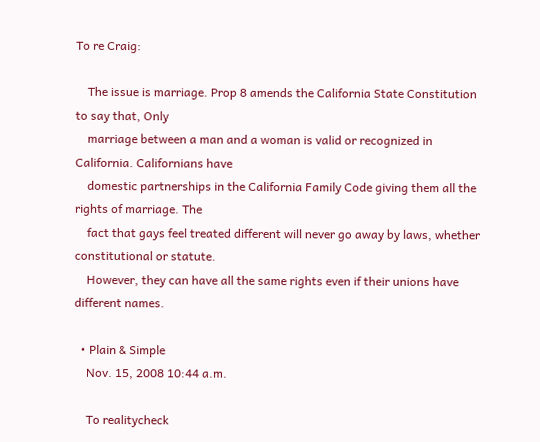To re Craig:

    The issue is marriage. Prop 8 amends the California State Constitution to say that, Only
    marriage between a man and a woman is valid or recognized in California. Californians have
    domestic partnerships in the California Family Code giving them all the rights of marriage. The
    fact that gays feel treated different will never go away by laws, whether constitutional or statute.
    However, they can have all the same rights even if their unions have different names.

  • Plain & Simple
    Nov. 15, 2008 10:44 a.m.

    To realitycheck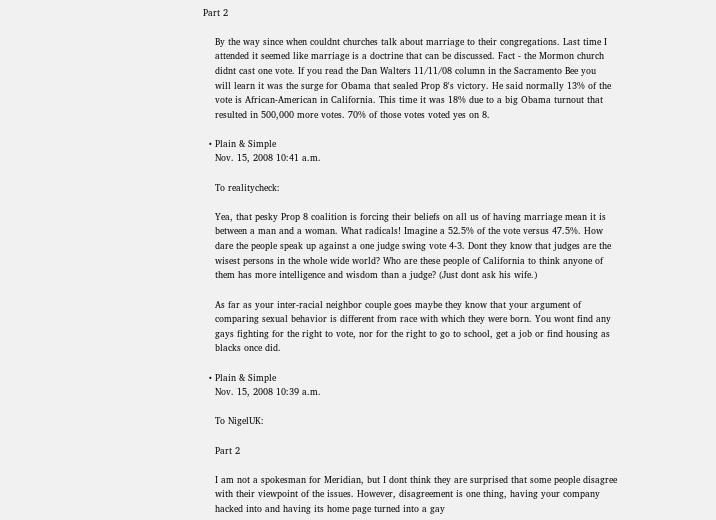Part 2

    By the way since when couldnt churches talk about marriage to their congregations. Last time I
    attended it seemed like marriage is a doctrine that can be discussed. Fact - the Mormon church
    didnt cast one vote. If you read the Dan Walters 11/11/08 column in the Sacramento Bee you
    will learn it was the surge for Obama that sealed Prop 8's victory. He said normally 13% of the
    vote is African-American in California. This time it was 18% due to a big Obama turnout that
    resulted in 500,000 more votes. 70% of those votes voted yes on 8.

  • Plain & Simple
    Nov. 15, 2008 10:41 a.m.

    To realitycheck:

    Yea, that pesky Prop 8 coalition is forcing their beliefs on all us of having marriage mean it is
    between a man and a woman. What radicals! Imagine a 52.5% of the vote versus 47.5%. How
    dare the people speak up against a one judge swing vote 4-3. Dont they know that judges are the
    wisest persons in the whole wide world? Who are these people of California to think anyone of
    them has more intelligence and wisdom than a judge? (Just dont ask his wife.)

    As far as your inter-racial neighbor couple goes maybe they know that your argument of
    comparing sexual behavior is different from race with which they were born. You wont find any
    gays fighting for the right to vote, nor for the right to go to school, get a job or find housing as
    blacks once did.

  • Plain & Simple
    Nov. 15, 2008 10:39 a.m.

    To NigelUK:

    Part 2

    I am not a spokesman for Meridian, but I dont think they are surprised that some people disagree
    with their viewpoint of the issues. However, disagreement is one thing, having your company
    hacked into and having its home page turned into a gay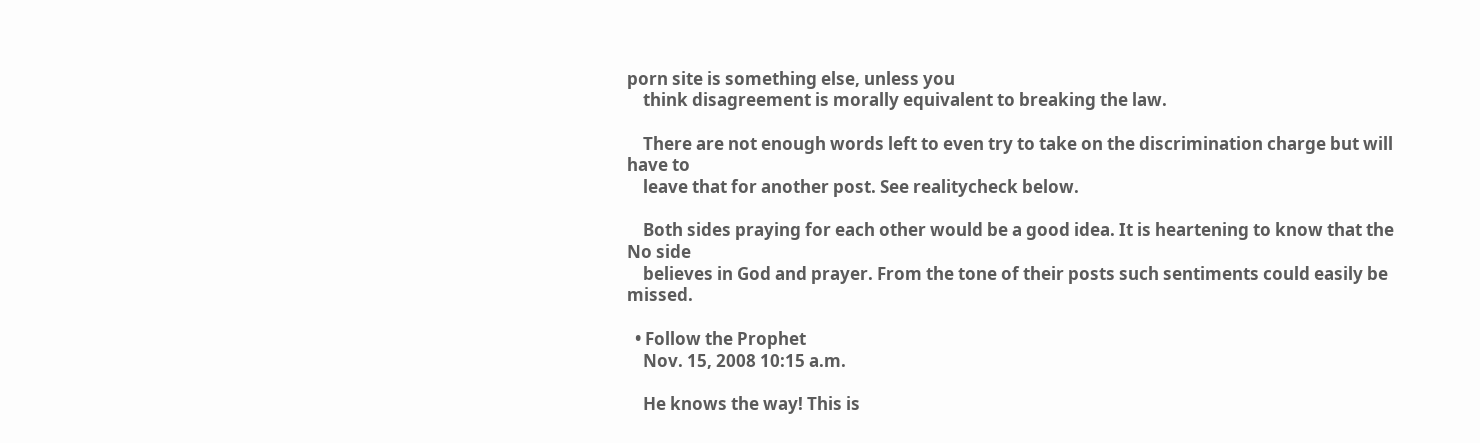porn site is something else, unless you
    think disagreement is morally equivalent to breaking the law.

    There are not enough words left to even try to take on the discrimination charge but will have to
    leave that for another post. See realitycheck below.

    Both sides praying for each other would be a good idea. It is heartening to know that the No side
    believes in God and prayer. From the tone of their posts such sentiments could easily be missed.

  • Follow the Prophet
    Nov. 15, 2008 10:15 a.m.

    He knows the way! This is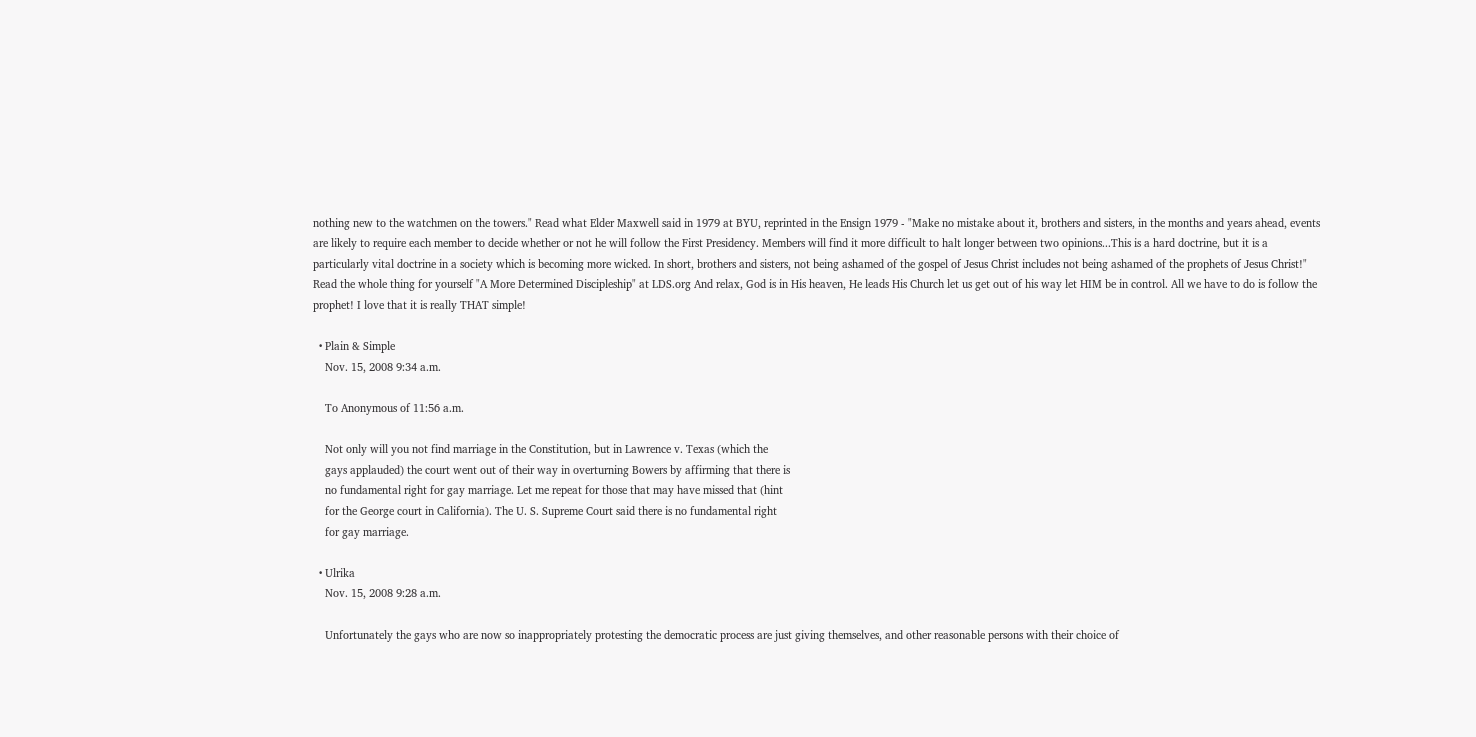nothing new to the watchmen on the towers." Read what Elder Maxwell said in 1979 at BYU, reprinted in the Ensign 1979 - "Make no mistake about it, brothers and sisters, in the months and years ahead, events are likely to require each member to decide whether or not he will follow the First Presidency. Members will find it more difficult to halt longer between two opinions...This is a hard doctrine, but it is a particularly vital doctrine in a society which is becoming more wicked. In short, brothers and sisters, not being ashamed of the gospel of Jesus Christ includes not being ashamed of the prophets of Jesus Christ!" Read the whole thing for yourself "A More Determined Discipleship" at LDS.org And relax, God is in His heaven, He leads His Church let us get out of his way let HIM be in control. All we have to do is follow the prophet! I love that it is really THAT simple!

  • Plain & Simple
    Nov. 15, 2008 9:34 a.m.

    To Anonymous of 11:56 a.m.

    Not only will you not find marriage in the Constitution, but in Lawrence v. Texas (which the
    gays applauded) the court went out of their way in overturning Bowers by affirming that there is
    no fundamental right for gay marriage. Let me repeat for those that may have missed that (hint
    for the George court in California). The U. S. Supreme Court said there is no fundamental right
    for gay marriage.

  • Ulrika
    Nov. 15, 2008 9:28 a.m.

    Unfortunately the gays who are now so inappropriately protesting the democratic process are just giving themselves, and other reasonable persons with their choice of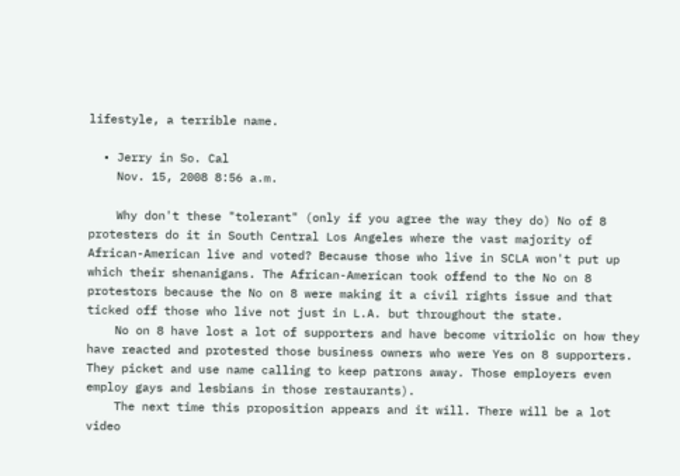lifestyle, a terrible name.

  • Jerry in So. Cal
    Nov. 15, 2008 8:56 a.m.

    Why don't these "tolerant" (only if you agree the way they do) No of 8 protesters do it in South Central Los Angeles where the vast majority of African-American live and voted? Because those who live in SCLA won't put up which their shenanigans. The African-American took offend to the No on 8 protestors because the No on 8 were making it a civil rights issue and that ticked off those who live not just in L.A. but throughout the state.
    No on 8 have lost a lot of supporters and have become vitriolic on how they have reacted and protested those business owners who were Yes on 8 supporters. They picket and use name calling to keep patrons away. Those employers even employ gays and lesbians in those restaurants).
    The next time this proposition appears and it will. There will be a lot video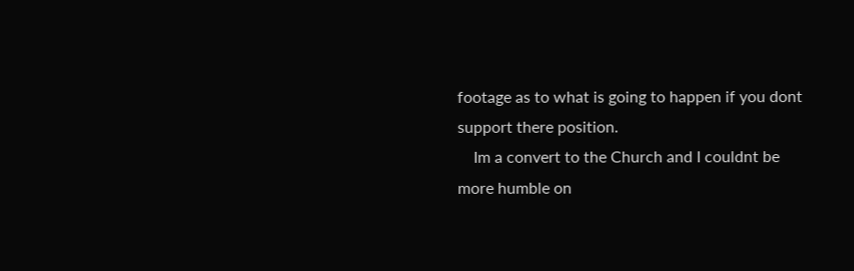footage as to what is going to happen if you dont support there position.
    Im a convert to the Church and I couldnt be more humble on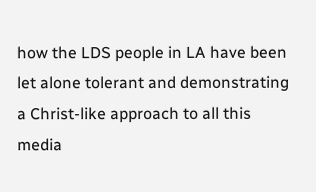how the LDS people in LA have been let alone tolerant and demonstrating a Christ-like approach to all this media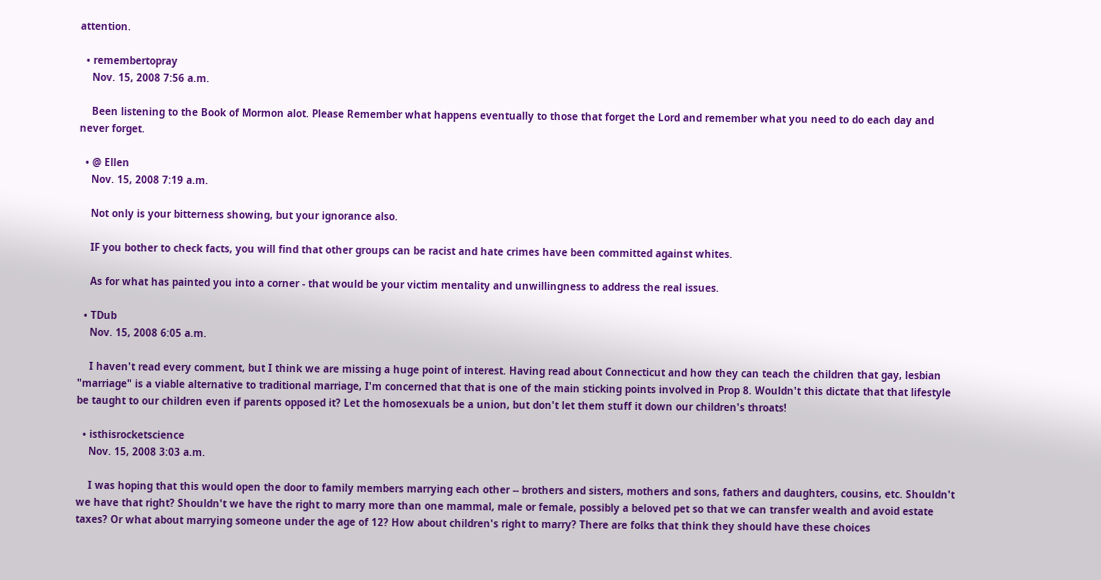attention.

  • remembertopray
    Nov. 15, 2008 7:56 a.m.

    Been listening to the Book of Mormon alot. Please Remember what happens eventually to those that forget the Lord and remember what you need to do each day and never forget.

  • @ Ellen
    Nov. 15, 2008 7:19 a.m.

    Not only is your bitterness showing, but your ignorance also.

    IF you bother to check facts, you will find that other groups can be racist and hate crimes have been committed against whites.

    As for what has painted you into a corner - that would be your victim mentality and unwillingness to address the real issues.

  • TDub
    Nov. 15, 2008 6:05 a.m.

    I haven't read every comment, but I think we are missing a huge point of interest. Having read about Connecticut and how they can teach the children that gay, lesbian "marriage" is a viable alternative to traditional marriage, I'm concerned that that is one of the main sticking points involved in Prop 8. Wouldn't this dictate that that lifestyle be taught to our children even if parents opposed it? Let the homosexuals be a union, but don't let them stuff it down our children's throats!

  • isthisrocketscience
    Nov. 15, 2008 3:03 a.m.

    I was hoping that this would open the door to family members marrying each other -- brothers and sisters, mothers and sons, fathers and daughters, cousins, etc. Shouldn't we have that right? Shouldn't we have the right to marry more than one mammal, male or female, possibly a beloved pet so that we can transfer wealth and avoid estate taxes? Or what about marrying someone under the age of 12? How about children's right to marry? There are folks that think they should have these choices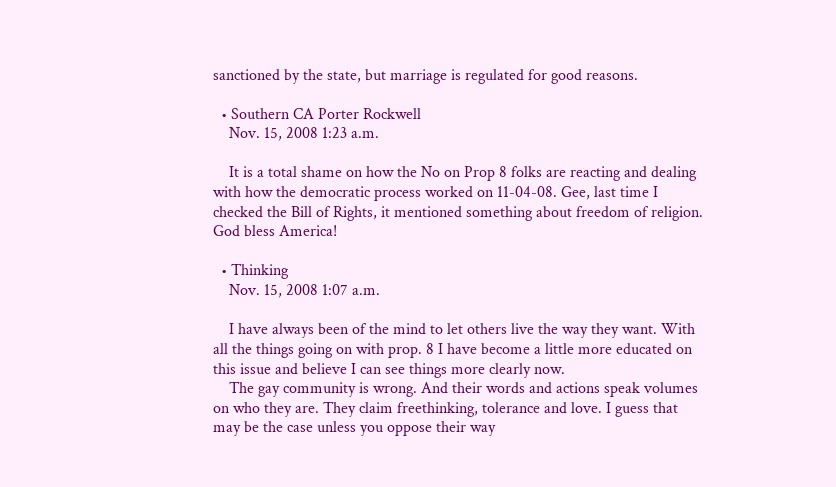sanctioned by the state, but marriage is regulated for good reasons.

  • Southern CA Porter Rockwell
    Nov. 15, 2008 1:23 a.m.

    It is a total shame on how the No on Prop 8 folks are reacting and dealing with how the democratic process worked on 11-04-08. Gee, last time I checked the Bill of Rights, it mentioned something about freedom of religion. God bless America!

  • Thinking
    Nov. 15, 2008 1:07 a.m.

    I have always been of the mind to let others live the way they want. With all the things going on with prop. 8 I have become a little more educated on this issue and believe I can see things more clearly now.
    The gay community is wrong. And their words and actions speak volumes on who they are. They claim freethinking, tolerance and love. I guess that may be the case unless you oppose their way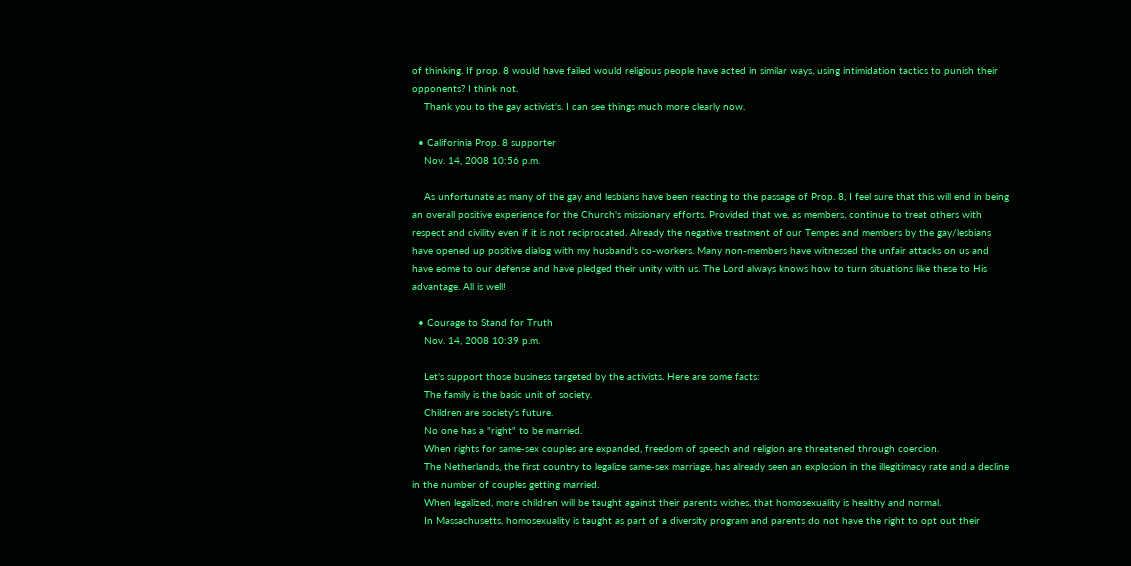of thinking. If prop. 8 would have failed would religious people have acted in similar ways, using intimidation tactics to punish their opponents? I think not.
    Thank you to the gay activist's. I can see things much more clearly now.

  • Califorinia Prop. 8 supporter
    Nov. 14, 2008 10:56 p.m.

    As unfortunate as many of the gay and lesbians have been reacting to the passage of Prop. 8, I feel sure that this will end in being an overall positive experience for the Church's missionary efforts. Provided that we, as members, continue to treat others with respect and civility even if it is not reciprocated. Already the negative treatment of our Tempes and members by the gay/lesbians have opened up positive dialog with my husband's co-workers. Many non-members have witnessed the unfair attacks on us and have eome to our defense and have pledged their unity with us. The Lord always knows how to turn situations like these to His advantage. All is well!

  • Courage to Stand for Truth
    Nov. 14, 2008 10:39 p.m.

    Let's support those business targeted by the activists. Here are some facts:
    The family is the basic unit of society.
    Children are society's future.
    No one has a "right" to be married.
    When rights for same-sex couples are expanded, freedom of speech and religion are threatened through coercion.
    The Netherlands, the first country to legalize same-sex marriage, has already seen an explosion in the illegitimacy rate and a decline in the number of couples getting married.
    When legalized, more children will be taught against their parents wishes, that homosexuality is healthy and normal.
    In Massachusetts, homosexuality is taught as part of a diversity program and parents do not have the right to opt out their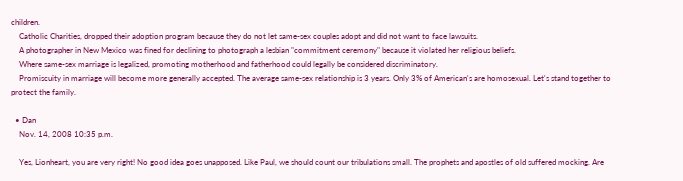children.
    Catholic Charities, dropped their adoption program because they do not let same-sex couples adopt and did not want to face lawsuits.
    A photographer in New Mexico was fined for declining to photograph a lesbian "commitment ceremony" because it violated her religious beliefs.
    Where same-sex marriage is legalized, promoting motherhood and fatherhood could legally be considered discriminatory.
    Promiscuity in marriage will become more generally accepted. The average same-sex relationship is 3 years. Only 3% of American's are homosexual. Let's stand together to protect the family.

  • Dan
    Nov. 14, 2008 10:35 p.m.

    Yes, Lionheart, you are very right! No good idea goes unapposed. Like Paul, we should count our tribulations small. The prophets and apostles of old suffered mocking. Are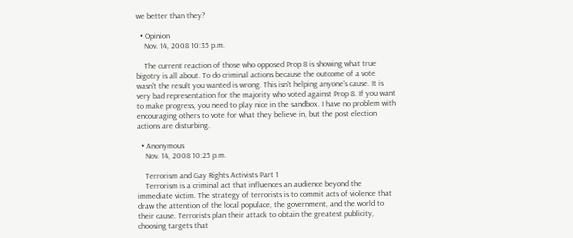we better than they?

  • Opinion
    Nov. 14, 2008 10:35 p.m.

    The current reaction of those who opposed Prop 8 is showing what true bigotry is all about. To do criminal actions because the outcome of a vote wasn't the result you wanted is wrong. This isn't helping anyone's cause. It is very bad representation for the majority who voted against Prop 8. If you want to make progress, you need to play nice in the sandbox. I have no problem with encouraging others to vote for what they believe in, but the post election actions are disturbing.

  • Anonymous
    Nov. 14, 2008 10:25 p.m.

    Terrorism and Gay Rights Activists Part 1
    Terrorism is a criminal act that influences an audience beyond the immediate victim. The strategy of terrorists is to commit acts of violence that draw the attention of the local populace, the government, and the world to their cause. Terrorists plan their attack to obtain the greatest publicity, choosing targets that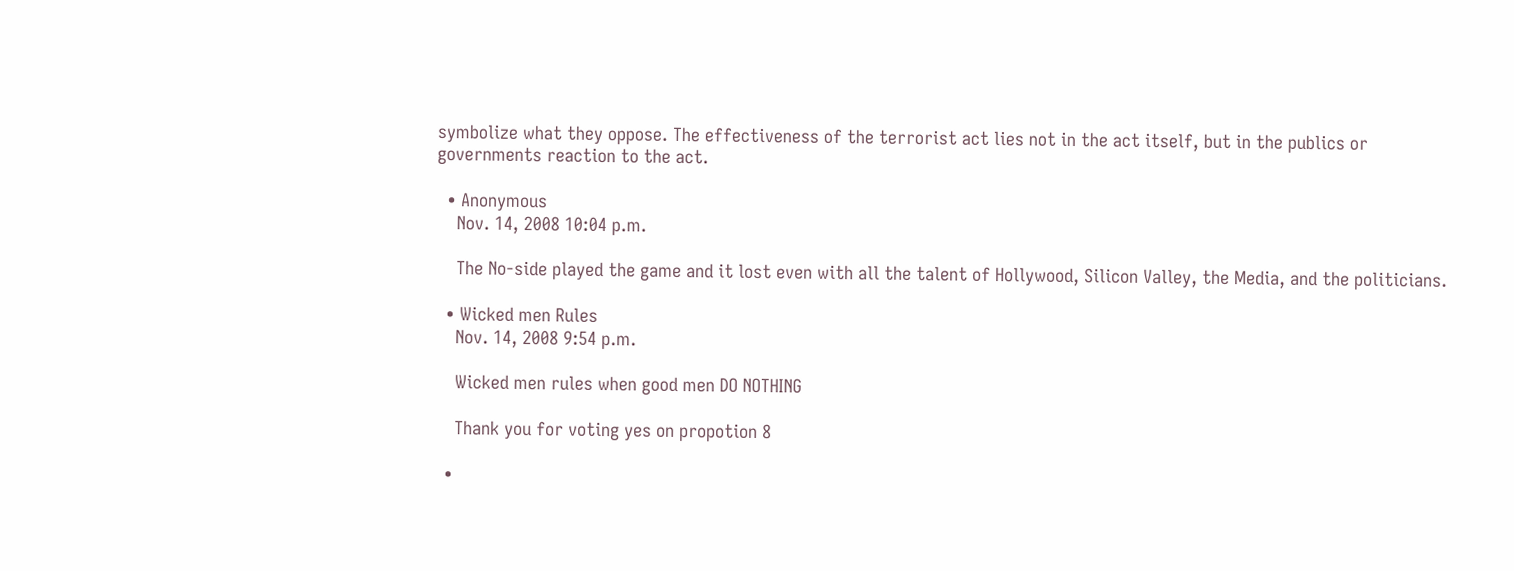symbolize what they oppose. The effectiveness of the terrorist act lies not in the act itself, but in the publics or governments reaction to the act.

  • Anonymous
    Nov. 14, 2008 10:04 p.m.

    The No-side played the game and it lost even with all the talent of Hollywood, Silicon Valley, the Media, and the politicians.

  • Wicked men Rules
    Nov. 14, 2008 9:54 p.m.

    Wicked men rules when good men DO NOTHING

    Thank you for voting yes on propotion 8

  •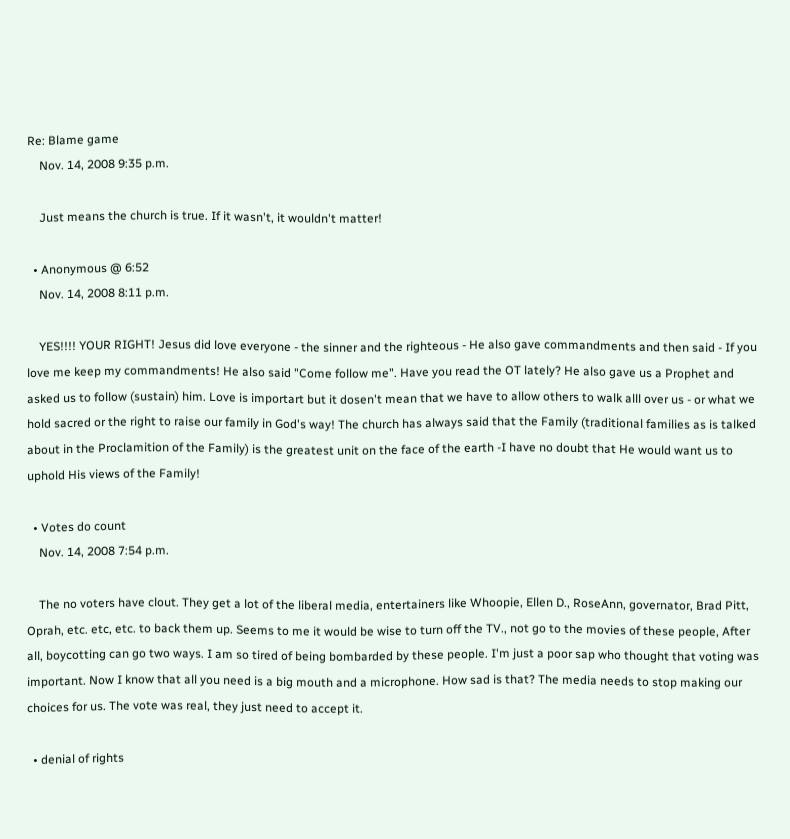Re: Blame game
    Nov. 14, 2008 9:35 p.m.

    Just means the church is true. If it wasn't, it wouldn't matter!

  • Anonymous @ 6:52
    Nov. 14, 2008 8:11 p.m.

    YES!!!! YOUR RIGHT! Jesus did love everyone - the sinner and the righteous - He also gave commandments and then said - If you love me keep my commandments! He also said "Come follow me". Have you read the OT lately? He also gave us a Prophet and asked us to follow (sustain) him. Love is importart but it dosen't mean that we have to allow others to walk alll over us - or what we hold sacred or the right to raise our family in God's way! The church has always said that the Family (traditional families as is talked about in the Proclamition of the Family) is the greatest unit on the face of the earth -I have no doubt that He would want us to uphold His views of the Family!

  • Votes do count
    Nov. 14, 2008 7:54 p.m.

    The no voters have clout. They get a lot of the liberal media, entertainers like Whoopie, Ellen D., RoseAnn, governator, Brad Pitt, Oprah, etc. etc, etc. to back them up. Seems to me it would be wise to turn off the TV., not go to the movies of these people, After all, boycotting can go two ways. I am so tired of being bombarded by these people. I'm just a poor sap who thought that voting was important. Now I know that all you need is a big mouth and a microphone. How sad is that? The media needs to stop making our choices for us. The vote was real, they just need to accept it.

  • denial of rights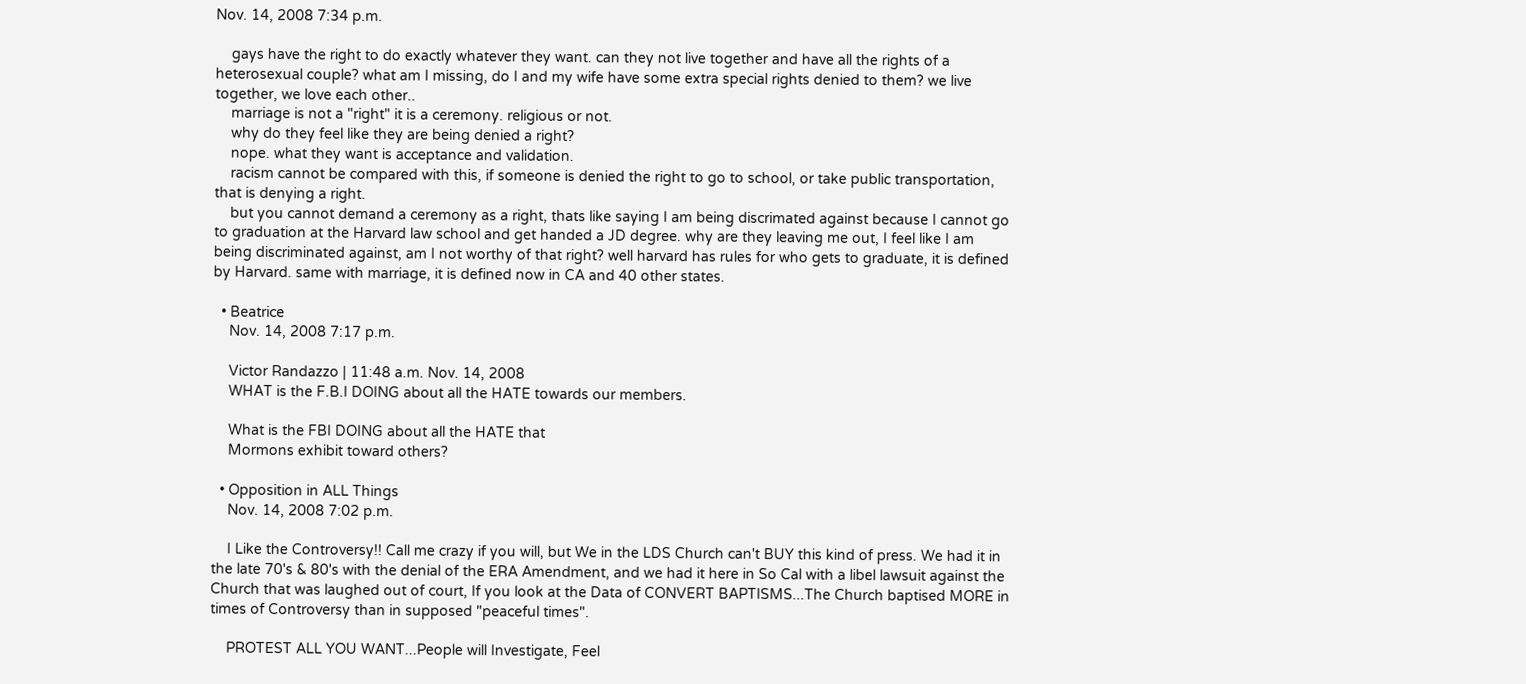Nov. 14, 2008 7:34 p.m.

    gays have the right to do exactly whatever they want. can they not live together and have all the rights of a heterosexual couple? what am I missing, do I and my wife have some extra special rights denied to them? we live together, we love each other..
    marriage is not a "right" it is a ceremony. religious or not.
    why do they feel like they are being denied a right?
    nope. what they want is acceptance and validation.
    racism cannot be compared with this, if someone is denied the right to go to school, or take public transportation, that is denying a right.
    but you cannot demand a ceremony as a right, thats like saying I am being discrimated against because I cannot go to graduation at the Harvard law school and get handed a JD degree. why are they leaving me out, I feel like I am being discriminated against, am I not worthy of that right? well harvard has rules for who gets to graduate, it is defined by Harvard. same with marriage, it is defined now in CA and 40 other states.

  • Beatrice
    Nov. 14, 2008 7:17 p.m.

    Victor Randazzo | 11:48 a.m. Nov. 14, 2008
    WHAT is the F.B.I DOING about all the HATE towards our members.

    What is the FBI DOING about all the HATE that
    Mormons exhibit toward others?

  • Opposition in ALL Things
    Nov. 14, 2008 7:02 p.m.

    I Like the Controversy!! Call me crazy if you will, but We in the LDS Church can't BUY this kind of press. We had it in the late 70's & 80's with the denial of the ERA Amendment, and we had it here in So Cal with a libel lawsuit against the Church that was laughed out of court, If you look at the Data of CONVERT BAPTISMS...The Church baptised MORE in times of Controversy than in supposed "peaceful times".

    PROTEST ALL YOU WANT...People will Investigate, Feel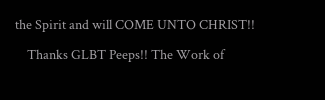the Spirit and will COME UNTO CHRIST!!

    Thanks GLBT Peeps!! The Work of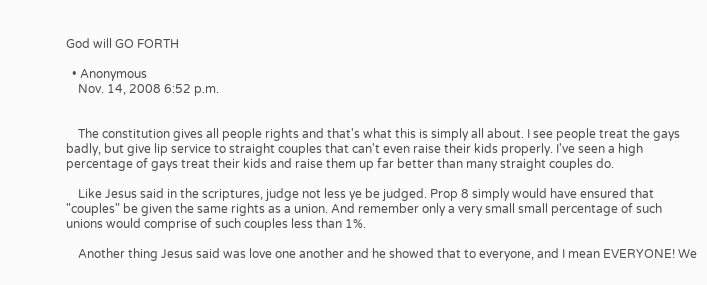God will GO FORTH

  • Anonymous
    Nov. 14, 2008 6:52 p.m.


    The constitution gives all people rights and that's what this is simply all about. I see people treat the gays badly, but give lip service to straight couples that can't even raise their kids properly. I've seen a high percentage of gays treat their kids and raise them up far better than many straight couples do.

    Like Jesus said in the scriptures, judge not less ye be judged. Prop 8 simply would have ensured that "couples" be given the same rights as a union. And remember only a very small small percentage of such unions would comprise of such couples less than 1%.

    Another thing Jesus said was love one another and he showed that to everyone, and I mean EVERYONE! We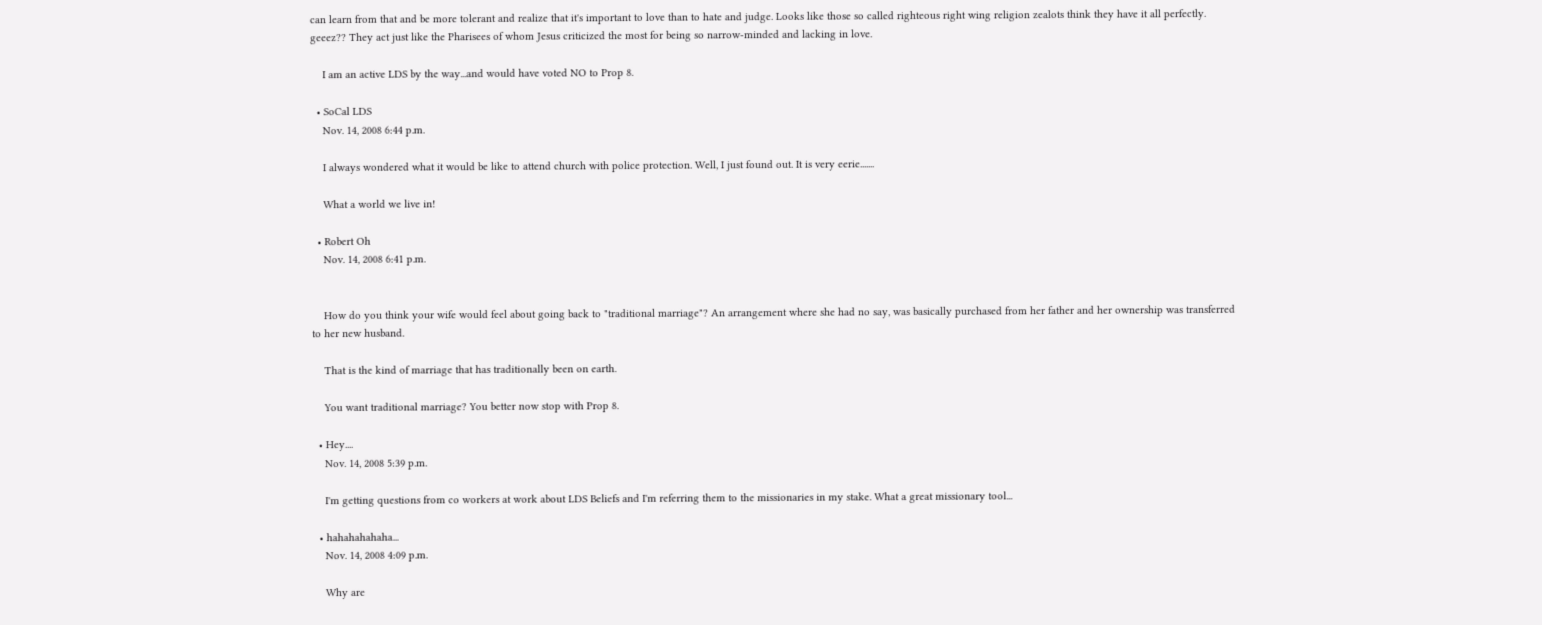can learn from that and be more tolerant and realize that it's important to love than to hate and judge. Looks like those so called righteous right wing religion zealots think they have it all perfectly. geeez?? They act just like the Pharisees of whom Jesus criticized the most for being so narrow-minded and lacking in love.

    I am an active LDS by the way...and would have voted NO to Prop 8.

  • SoCal LDS
    Nov. 14, 2008 6:44 p.m.

    I always wondered what it would be like to attend church with police protection. Well, I just found out. It is very eerie.......

    What a world we live in!

  • Robert Oh
    Nov. 14, 2008 6:41 p.m.


    How do you think your wife would feel about going back to "traditional marriage"? An arrangement where she had no say, was basically purchased from her father and her ownership was transferred to her new husband.

    That is the kind of marriage that has traditionally been on earth.

    You want traditional marriage? You better now stop with Prop 8.

  • Hey....
    Nov. 14, 2008 5:39 p.m.

    I'm getting questions from co workers at work about LDS Beliefs and I'm referring them to the missionaries in my stake. What a great missionary tool...

  • hahahahahaha...
    Nov. 14, 2008 4:09 p.m.

    Why are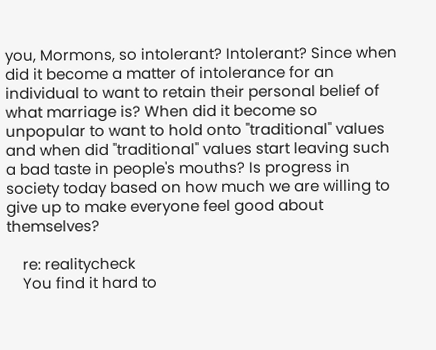you, Mormons, so intolerant? Intolerant? Since when did it become a matter of intolerance for an individual to want to retain their personal belief of what marriage is? When did it become so unpopular to want to hold onto "traditional" values and when did "traditional" values start leaving such a bad taste in people's mouths? Is progress in society today based on how much we are willing to give up to make everyone feel good about themselves?

    re: realitycheck
    You find it hard to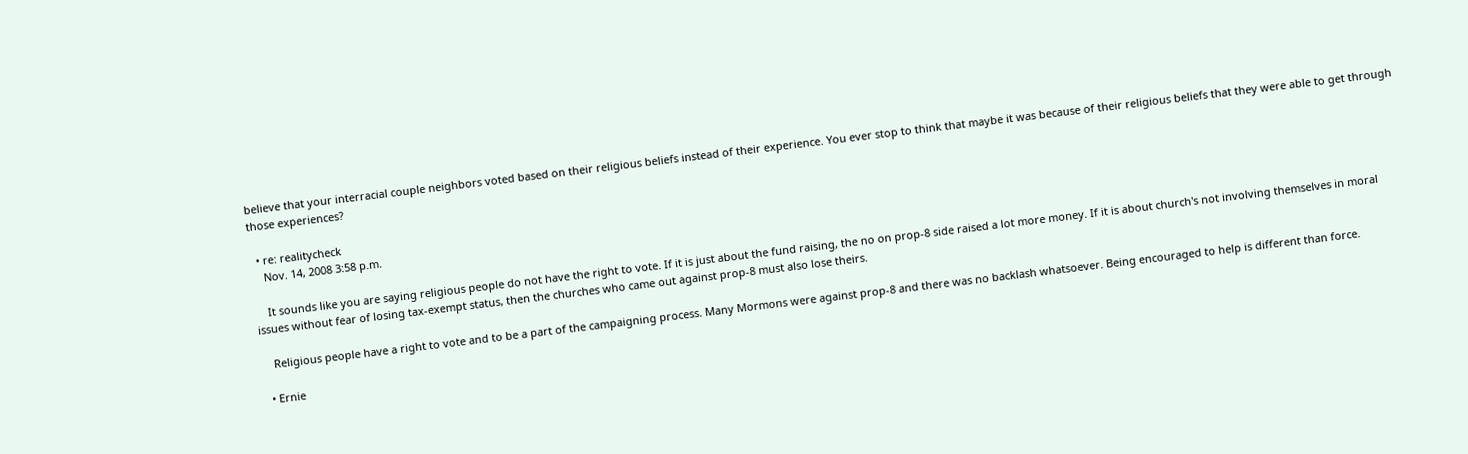believe that your interracial couple neighbors voted based on their religious beliefs instead of their experience. You ever stop to think that maybe it was because of their religious beliefs that they were able to get through those experiences?

  • re: realitycheck
    Nov. 14, 2008 3:58 p.m.

    It sounds like you are saying religious people do not have the right to vote. If it is just about the fund raising, the no on prop-8 side raised a lot more money. If it is about church's not involving themselves in moral issues without fear of losing tax-exempt status, then the churches who came out against prop-8 must also lose theirs.

    Religious people have a right to vote and to be a part of the campaigning process. Many Mormons were against prop-8 and there was no backlash whatsoever. Being encouraged to help is different than force.

  • Ernie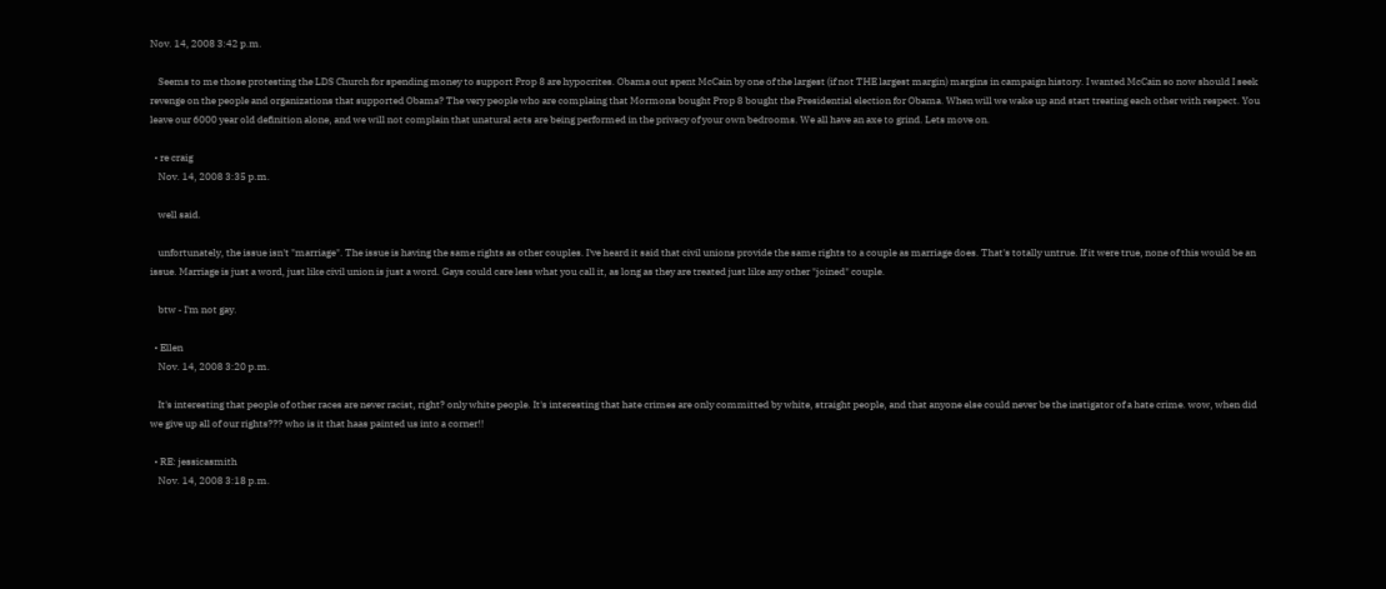Nov. 14, 2008 3:42 p.m.

    Seems to me those protesting the LDS Church for spending money to support Prop 8 are hypocrites. Obama out spent McCain by one of the largest (if not THE largest margin) margins in campaign history. I wanted McCain so now should I seek revenge on the people and organizations that supported Obama? The very people who are complaing that Mormons bought Prop 8 bought the Presidential election for Obama. When will we wake up and start treating each other with respect. You leave our 6000 year old definition alone, and we will not complain that unatural acts are being performed in the privacy of your own bedrooms. We all have an axe to grind. Lets move on.

  • re craig
    Nov. 14, 2008 3:35 p.m.

    well said.

    unfortunately, the issue isn't "marriage". The issue is having the same rights as other couples. I've heard it said that civil unions provide the same rights to a couple as marriage does. That's totally untrue. If it were true, none of this would be an issue. Marriage is just a word, just like civil union is just a word. Gays could care less what you call it, as long as they are treated just like any other "joined" couple.

    btw - I'm not gay.

  • Ellen
    Nov. 14, 2008 3:20 p.m.

    It's interesting that people of other races are never racist, right? only white people. It's interesting that hate crimes are only committed by white, straight people, and that anyone else could never be the instigator of a hate crime. wow, when did we give up all of our rights??? who is it that haas painted us into a corner!!

  • RE: jessicasmith
    Nov. 14, 2008 3:18 p.m.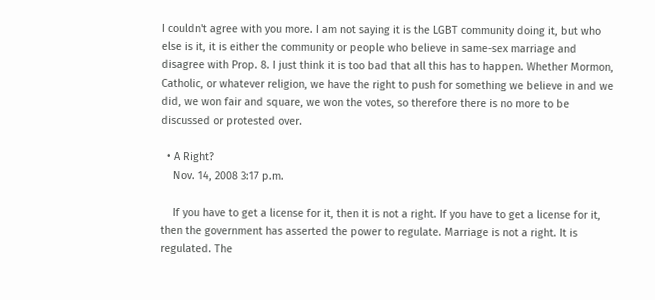I couldn't agree with you more. I am not saying it is the LGBT community doing it, but who else is it, it is either the community or people who believe in same-sex marriage and disagree with Prop. 8. I just think it is too bad that all this has to happen. Whether Mormon, Catholic, or whatever religion, we have the right to push for something we believe in and we did, we won fair and square, we won the votes, so therefore there is no more to be discussed or protested over.

  • A Right?
    Nov. 14, 2008 3:17 p.m.

    If you have to get a license for it, then it is not a right. If you have to get a license for it, then the government has asserted the power to regulate. Marriage is not a right. It is regulated. The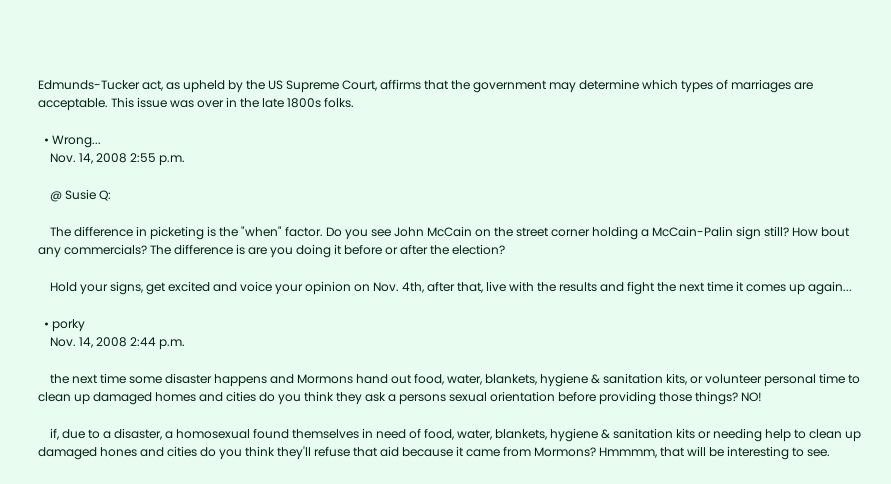Edmunds-Tucker act, as upheld by the US Supreme Court, affirms that the government may determine which types of marriages are acceptable. This issue was over in the late 1800s folks.

  • Wrong...
    Nov. 14, 2008 2:55 p.m.

    @ Susie Q:

    The difference in picketing is the "when" factor. Do you see John McCain on the street corner holding a McCain-Palin sign still? How bout any commercials? The difference is are you doing it before or after the election?

    Hold your signs, get excited and voice your opinion on Nov. 4th, after that, live with the results and fight the next time it comes up again...

  • porky
    Nov. 14, 2008 2:44 p.m.

    the next time some disaster happens and Mormons hand out food, water, blankets, hygiene & sanitation kits, or volunteer personal time to clean up damaged homes and cities do you think they ask a persons sexual orientation before providing those things? NO!

    if, due to a disaster, a homosexual found themselves in need of food, water, blankets, hygiene & sanitation kits or needing help to clean up damaged hones and cities do you think they'll refuse that aid because it came from Mormons? Hmmmm, that will be interesting to see.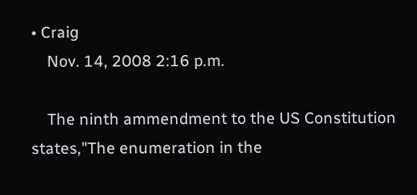• Craig
    Nov. 14, 2008 2:16 p.m.

    The ninth ammendment to the US Constitution states,"The enumeration in the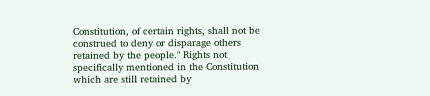Constitution, of certain rights, shall not be construed to deny or disparage others retained by the people." Rights not specifically mentioned in the Constitution which are still retained by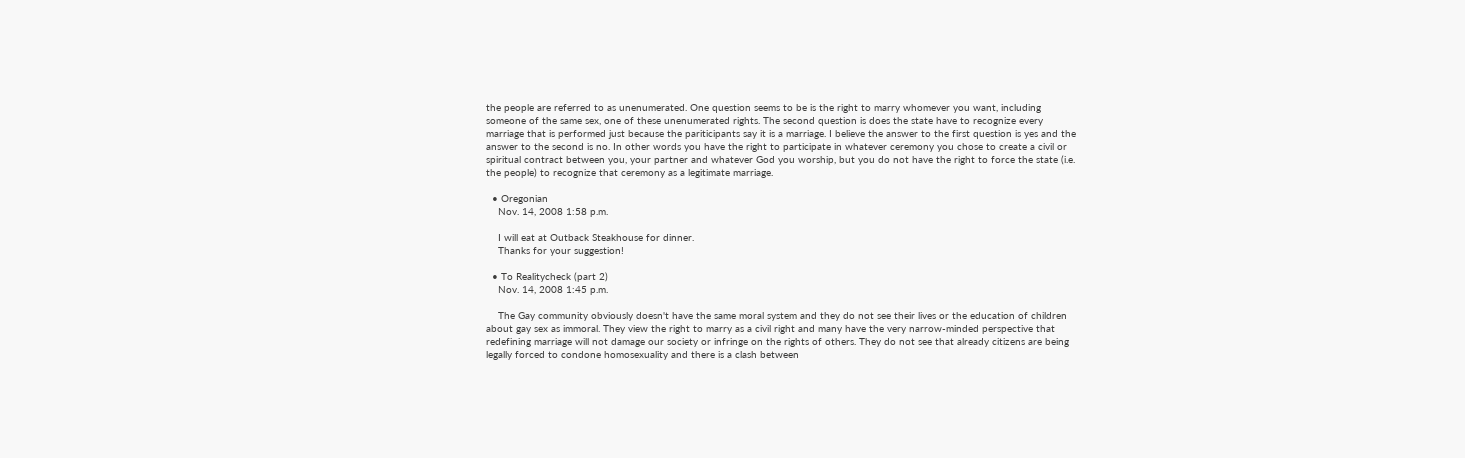the people are referred to as unenumerated. One question seems to be is the right to marry whomever you want, including someone of the same sex, one of these unenumerated rights. The second question is does the state have to recognize every marriage that is performed just because the pariticipants say it is a marriage. I believe the answer to the first question is yes and the answer to the second is no. In other words you have the right to participate in whatever ceremony you chose to create a civil or spiritual contract between you, your partner and whatever God you worship, but you do not have the right to force the state (i.e. the people) to recognize that ceremony as a legitimate marriage.

  • Oregonian
    Nov. 14, 2008 1:58 p.m.

    I will eat at Outback Steakhouse for dinner.
    Thanks for your suggestion!

  • To Realitycheck (part 2)
    Nov. 14, 2008 1:45 p.m.

    The Gay community obviously doesn't have the same moral system and they do not see their lives or the education of children about gay sex as immoral. They view the right to marry as a civil right and many have the very narrow-minded perspective that redefining marriage will not damage our society or infringe on the rights of others. They do not see that already citizens are being legally forced to condone homosexuality and there is a clash between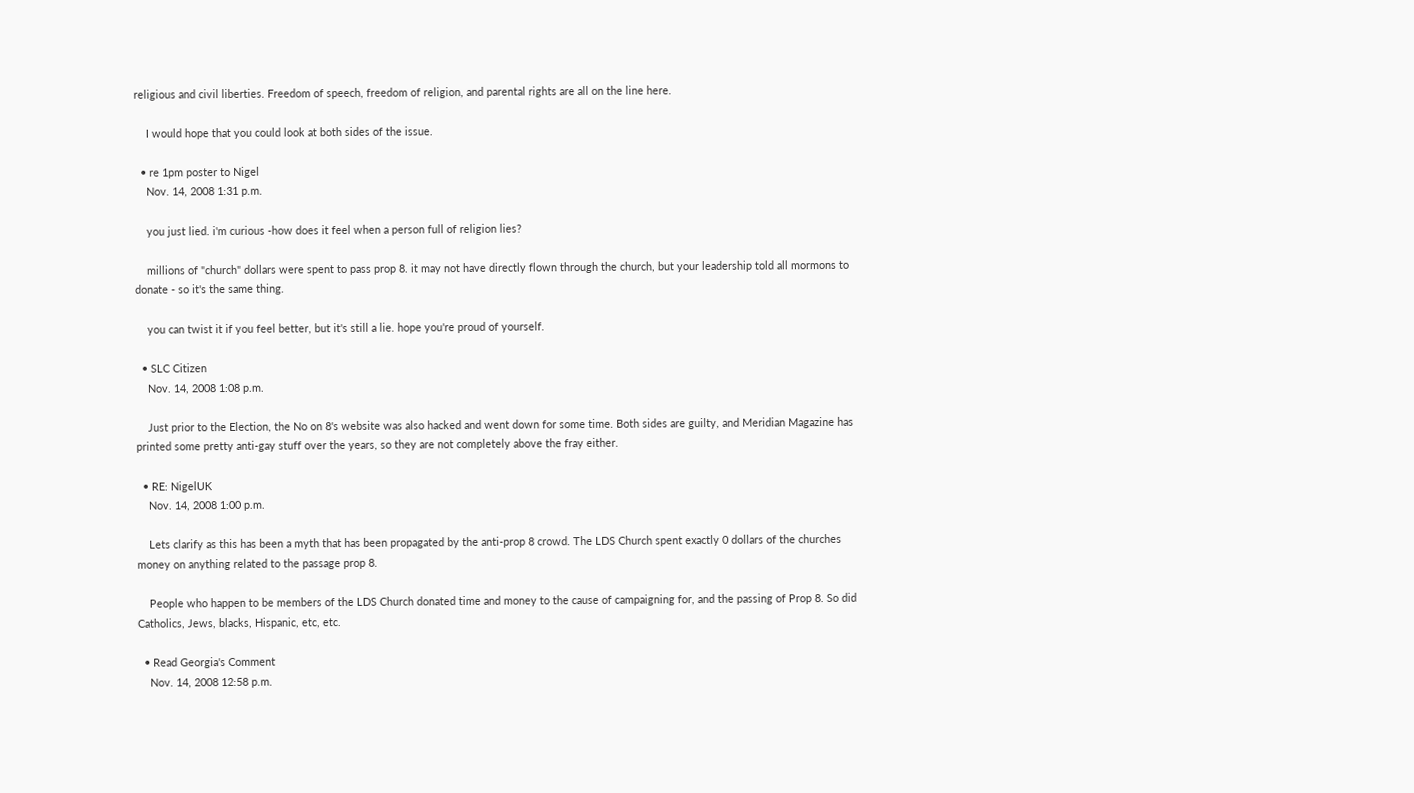religious and civil liberties. Freedom of speech, freedom of religion, and parental rights are all on the line here.

    I would hope that you could look at both sides of the issue.

  • re 1pm poster to Nigel
    Nov. 14, 2008 1:31 p.m.

    you just lied. i'm curious -how does it feel when a person full of religion lies?

    millions of "church" dollars were spent to pass prop 8. it may not have directly flown through the church, but your leadership told all mormons to donate - so it's the same thing.

    you can twist it if you feel better, but it's still a lie. hope you're proud of yourself.

  • SLC Citizen
    Nov. 14, 2008 1:08 p.m.

    Just prior to the Election, the No on 8's website was also hacked and went down for some time. Both sides are guilty, and Meridian Magazine has printed some pretty anti-gay stuff over the years, so they are not completely above the fray either.

  • RE: NigelUK
    Nov. 14, 2008 1:00 p.m.

    Lets clarify as this has been a myth that has been propagated by the anti-prop 8 crowd. The LDS Church spent exactly 0 dollars of the churches money on anything related to the passage prop 8.

    People who happen to be members of the LDS Church donated time and money to the cause of campaigning for, and the passing of Prop 8. So did Catholics, Jews, blacks, Hispanic, etc, etc.

  • Read Georgia's Comment
    Nov. 14, 2008 12:58 p.m.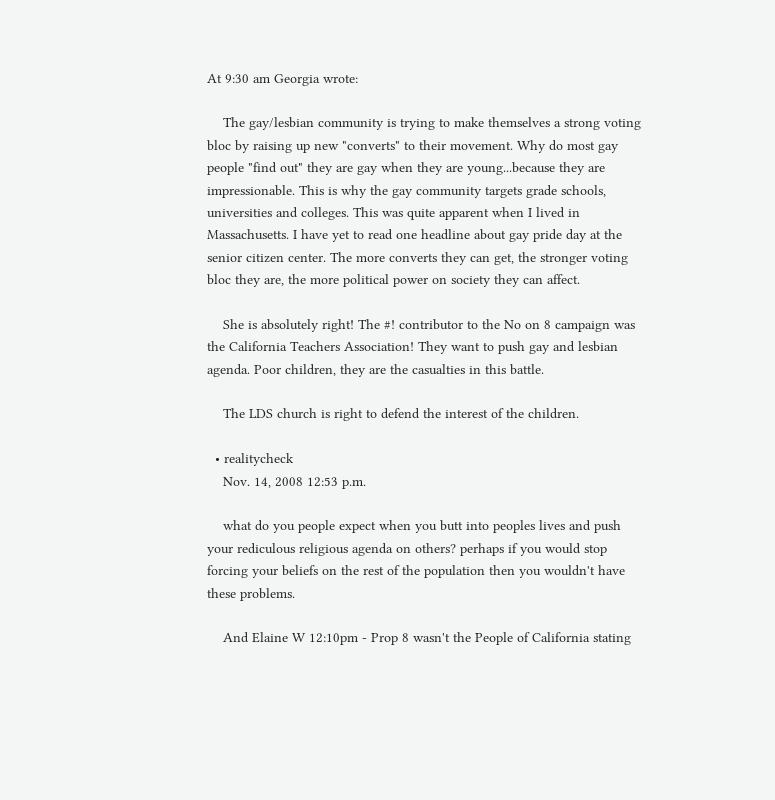At 9:30 am Georgia wrote:

    The gay/lesbian community is trying to make themselves a strong voting bloc by raising up new "converts" to their movement. Why do most gay people "find out" they are gay when they are young...because they are impressionable. This is why the gay community targets grade schools, universities and colleges. This was quite apparent when I lived in Massachusetts. I have yet to read one headline about gay pride day at the senior citizen center. The more converts they can get, the stronger voting bloc they are, the more political power on society they can affect.

    She is absolutely right! The #! contributor to the No on 8 campaign was the California Teachers Association! They want to push gay and lesbian agenda. Poor children, they are the casualties in this battle.

    The LDS church is right to defend the interest of the children.

  • realitycheck
    Nov. 14, 2008 12:53 p.m.

    what do you people expect when you butt into peoples lives and push your rediculous religious agenda on others? perhaps if you would stop forcing your beliefs on the rest of the population then you wouldn't have these problems.

    And Elaine W 12:10pm - Prop 8 wasn't the People of California stating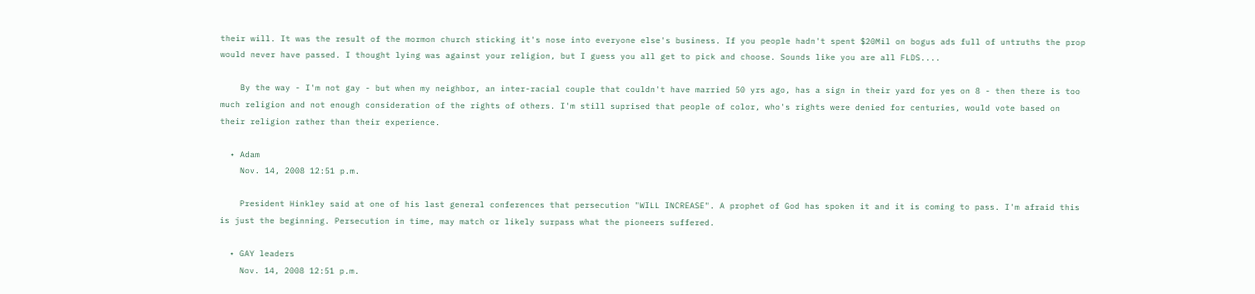their will. It was the result of the mormon church sticking it's nose into everyone else's business. If you people hadn't spent $20Mil on bogus ads full of untruths the prop would never have passed. I thought lying was against your religion, but I guess you all get to pick and choose. Sounds like you are all FLDS....

    By the way - I'm not gay - but when my neighbor, an inter-racial couple that couldn't have married 50 yrs ago, has a sign in their yard for yes on 8 - then there is too much religion and not enough consideration of the rights of others. I'm still suprised that people of color, who's rights were denied for centuries, would vote based on their religion rather than their experience.

  • Adam
    Nov. 14, 2008 12:51 p.m.

    President Hinkley said at one of his last general conferences that persecution "WILL INCREASE". A prophet of God has spoken it and it is coming to pass. I'm afraid this is just the beginning. Persecution in time, may match or likely surpass what the pioneers suffered.

  • GAY leaders
    Nov. 14, 2008 12:51 p.m.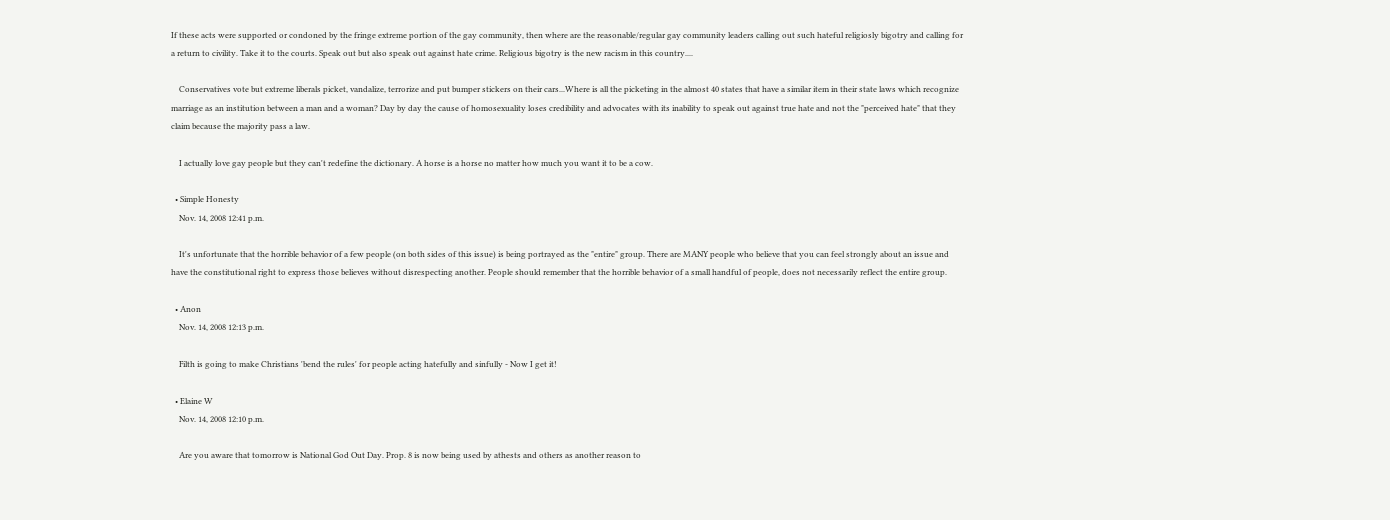If these acts were supported or condoned by the fringe extreme portion of the gay community, then where are the reasonable/regular gay community leaders calling out such hateful religiosly bigotry and calling for a return to civility. Take it to the courts. Speak out but also speak out against hate crime. Religious bigotry is the new racism in this country....

    Conservatives vote but extreme liberals picket, vandalize, terrorize and put bumper stickers on their cars...Where is all the picketing in the almost 40 states that have a similar item in their state laws which recognize marriage as an institution between a man and a woman? Day by day the cause of homosexuality loses credibility and advocates with its inability to speak out against true hate and not the "perceived hate" that they claim because the majority pass a law.

    I actually love gay people but they can't redefine the dictionary. A horse is a horse no matter how much you want it to be a cow.

  • Simple Honesty
    Nov. 14, 2008 12:41 p.m.

    It's unfortunate that the horrible behavior of a few people (on both sides of this issue) is being portrayed as the "entire" group. There are MANY people who believe that you can feel strongly about an issue and have the constitutional right to express those believes without disrespecting another. People should remember that the horrible behavior of a small handful of people, does not necessarily reflect the entire group.

  • Anon
    Nov. 14, 2008 12:13 p.m.

    Filth is going to make Christians 'bend the rules' for people acting hatefully and sinfully - Now I get it!

  • Elaine W
    Nov. 14, 2008 12:10 p.m.

    Are you aware that tomorrow is National God Out Day. Prop. 8 is now being used by athests and others as another reason to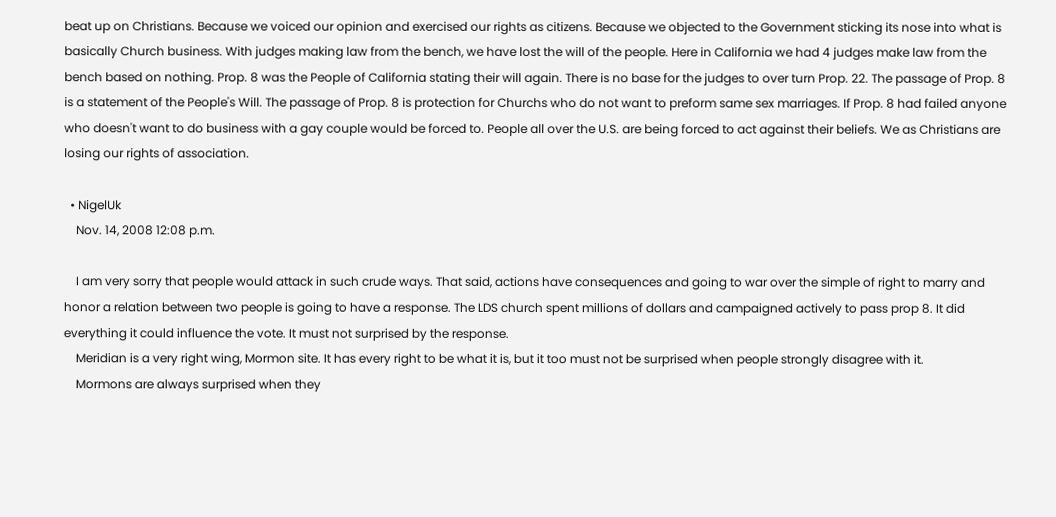beat up on Christians. Because we voiced our opinion and exercised our rights as citizens. Because we objected to the Government sticking its nose into what is basically Church business. With judges making law from the bench, we have lost the will of the people. Here in California we had 4 judges make law from the bench based on nothing. Prop. 8 was the People of California stating their will again. There is no base for the judges to over turn Prop. 22. The passage of Prop. 8 is a statement of the People's Will. The passage of Prop. 8 is protection for Churchs who do not want to preform same sex marriages. If Prop. 8 had failed anyone who doesn't want to do business with a gay couple would be forced to. People all over the U.S. are being forced to act against their beliefs. We as Christians are losing our rights of association.

  • NigelUk
    Nov. 14, 2008 12:08 p.m.

    I am very sorry that people would attack in such crude ways. That said, actions have consequences and going to war over the simple of right to marry and honor a relation between two people is going to have a response. The LDS church spent millions of dollars and campaigned actively to pass prop 8. It did everything it could influence the vote. It must not surprised by the response.
    Meridian is a very right wing, Mormon site. It has every right to be what it is, but it too must not be surprised when people strongly disagree with it.
    Mormons are always surprised when they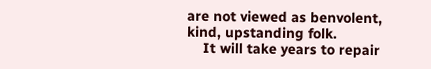are not viewed as benvolent, kind, upstanding folk.
    It will take years to repair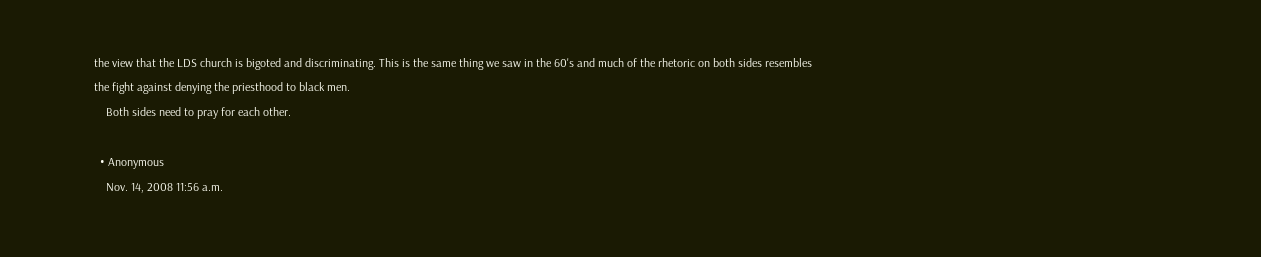the view that the LDS church is bigoted and discriminating. This is the same thing we saw in the 60's and much of the rhetoric on both sides resembles the fight against denying the priesthood to black men.
    Both sides need to pray for each other.

  • Anonymous
    Nov. 14, 2008 11:56 a.m.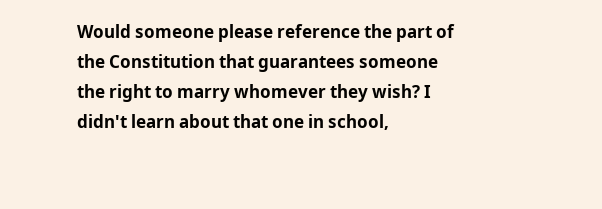Would someone please reference the part of the Constitution that guarantees someone the right to marry whomever they wish? I didn't learn about that one in school,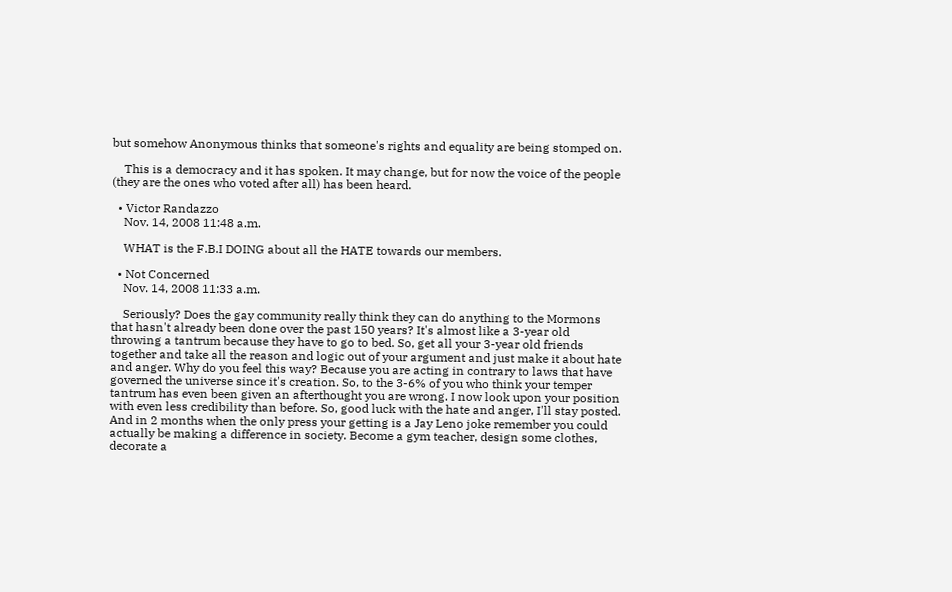but somehow Anonymous thinks that someone's rights and equality are being stomped on.

    This is a democracy and it has spoken. It may change, but for now the voice of the people (they are the ones who voted after all) has been heard.

  • Victor Randazzo
    Nov. 14, 2008 11:48 a.m.

    WHAT is the F.B.I DOING about all the HATE towards our members.

  • Not Concerned
    Nov. 14, 2008 11:33 a.m.

    Seriously? Does the gay community really think they can do anything to the Mormons that hasn't already been done over the past 150 years? It's almost like a 3-year old throwing a tantrum because they have to go to bed. So, get all your 3-year old friends together and take all the reason and logic out of your argument and just make it about hate and anger. Why do you feel this way? Because you are acting in contrary to laws that have governed the universe since it's creation. So, to the 3-6% of you who think your temper tantrum has even been given an afterthought you are wrong. I now look upon your position with even less credibility than before. So, good luck with the hate and anger, I'll stay posted. And in 2 months when the only press your getting is a Jay Leno joke remember you could actually be making a difference in society. Become a gym teacher, design some clothes, decorate a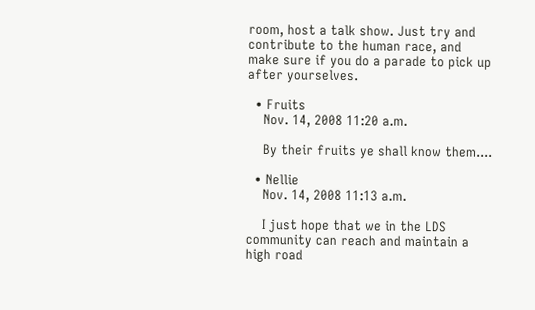room, host a talk show. Just try and contribute to the human race, and make sure if you do a parade to pick up after yourselves.

  • Fruits
    Nov. 14, 2008 11:20 a.m.

    By their fruits ye shall know them....

  • Nellie
    Nov. 14, 2008 11:13 a.m.

    I just hope that we in the LDS community can reach and maintain a high road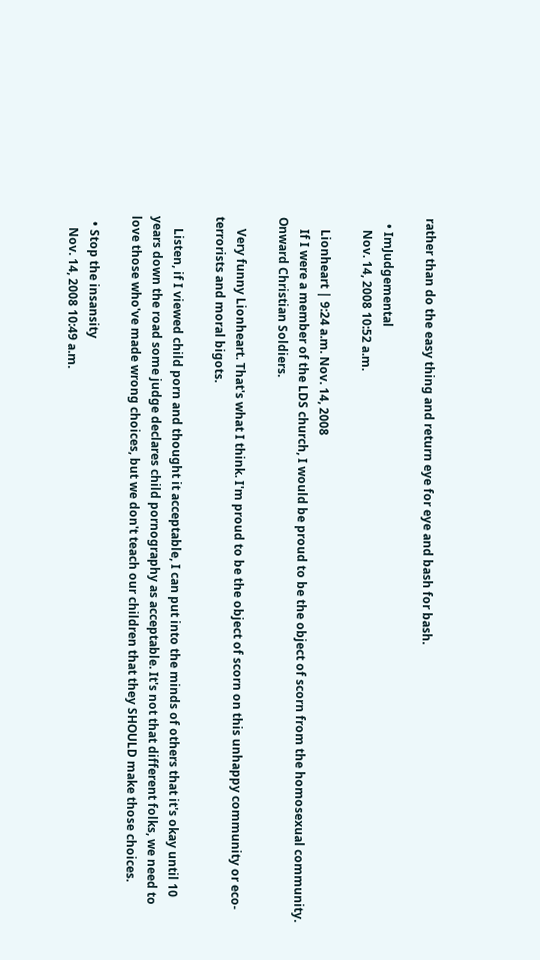rather than do the easy thing and return eye for eye and bash for bash.

  • ImJudgemental
    Nov. 14, 2008 10:52 a.m.

    Lionheart | 9:24 a.m. Nov. 14, 2008
    If I were a member of the LDS church, I would be proud to be the object of scorn from the homosexual community. Onward Christian Soldiers.

    Very funny Lionheart. That's what I think. I'm proud to be the object of scorn on this unhappy community or eco-terrorists and moral bigots.

    Listen, if I viewed child porn and thought it acceptable, I can put into the minds of others that it's okay until 10 years down the road some judge declares child pornography as acceptable. It's not that different folks, we need to love those who've made wrong choices, but we don't teach our children that they SHOULD make those choices.

  • Stop the insansity
    Nov. 14, 2008 10:49 a.m.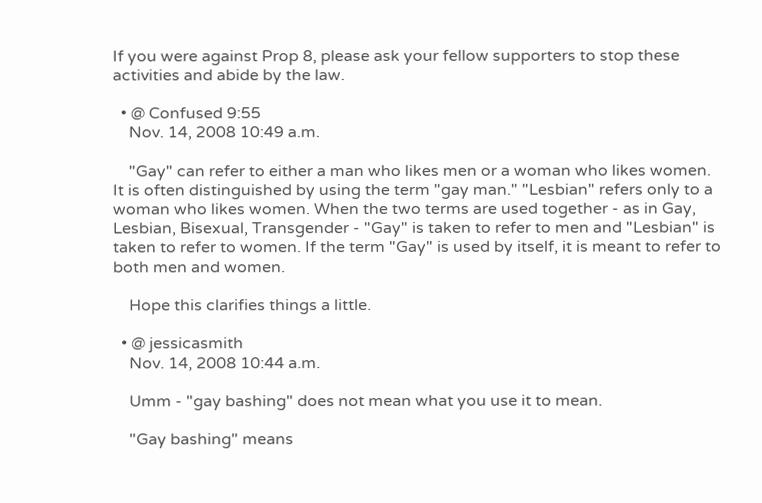If you were against Prop 8, please ask your fellow supporters to stop these activities and abide by the law.

  • @ Confused 9:55
    Nov. 14, 2008 10:49 a.m.

    "Gay" can refer to either a man who likes men or a woman who likes women. It is often distinguished by using the term "gay man." "Lesbian" refers only to a woman who likes women. When the two terms are used together - as in Gay, Lesbian, Bisexual, Transgender - "Gay" is taken to refer to men and "Lesbian" is taken to refer to women. If the term "Gay" is used by itself, it is meant to refer to both men and women.

    Hope this clarifies things a little.

  • @ jessicasmith
    Nov. 14, 2008 10:44 a.m.

    Umm - "gay bashing" does not mean what you use it to mean.

    "Gay bashing" means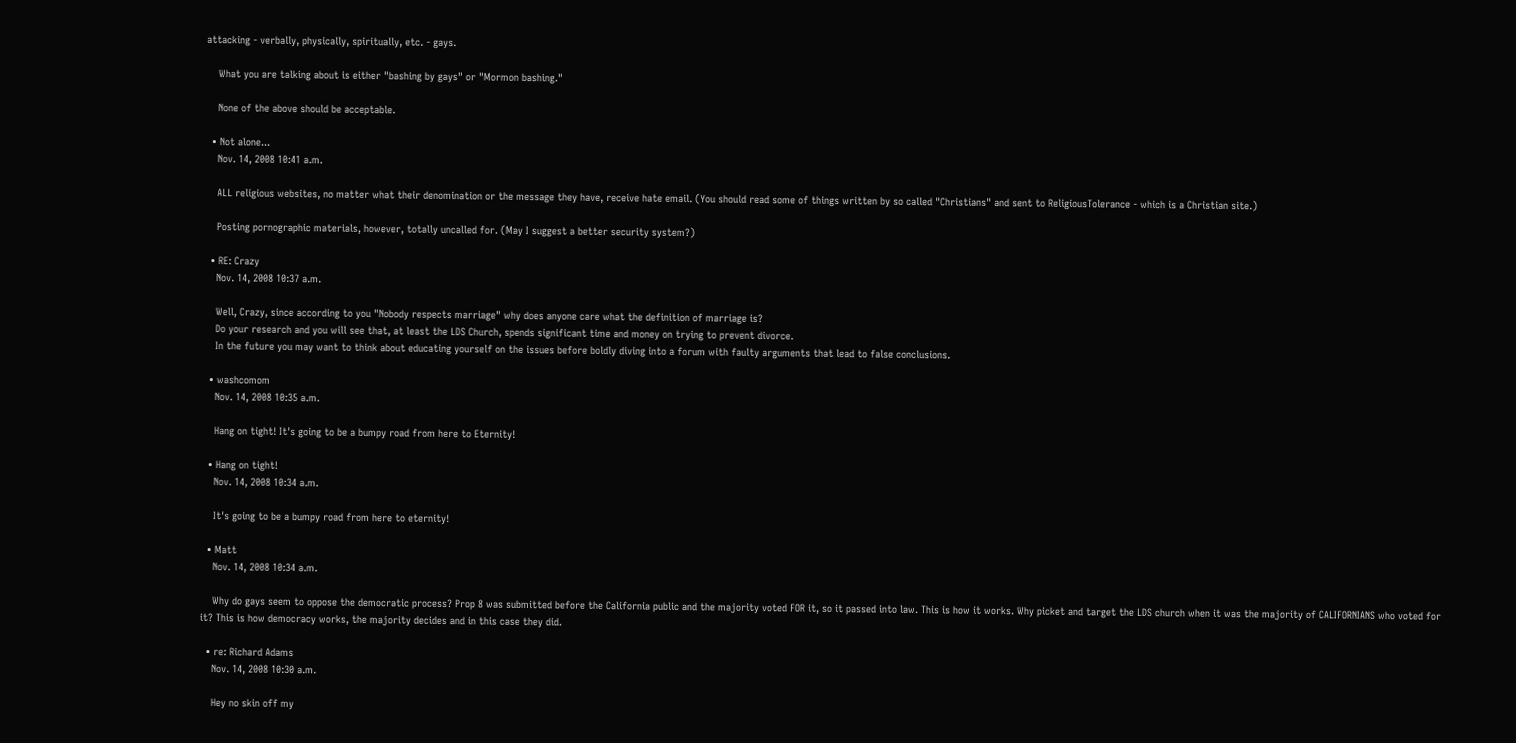attacking - verbally, physically, spiritually, etc. - gays.

    What you are talking about is either "bashing by gays" or "Mormon bashing."

    None of the above should be acceptable.

  • Not alone...
    Nov. 14, 2008 10:41 a.m.

    ALL religious websites, no matter what their denomination or the message they have, receive hate email. (You should read some of things written by so called "Christians" and sent to ReligiousTolerance - which is a Christian site.)

    Posting pornographic materials, however, totally uncalled for. (May I suggest a better security system?)

  • RE: Crazy
    Nov. 14, 2008 10:37 a.m.

    Well, Crazy, since according to you "Nobody respects marriage" why does anyone care what the definition of marriage is?
    Do your research and you will see that, at least the LDS Church, spends significant time and money on trying to prevent divorce.
    In the future you may want to think about educating yourself on the issues before boldly diving into a forum with faulty arguments that lead to false conclusions.

  • washcomom
    Nov. 14, 2008 10:35 a.m.

    Hang on tight! It's going to be a bumpy road from here to Eternity!

  • Hang on tight!
    Nov. 14, 2008 10:34 a.m.

    It's going to be a bumpy road from here to eternity!

  • Matt
    Nov. 14, 2008 10:34 a.m.

    Why do gays seem to oppose the democratic process? Prop 8 was submitted before the California public and the majority voted FOR it, so it passed into law. This is how it works. Why picket and target the LDS church when it was the majority of CALIFORNIANS who voted for it? This is how democracy works, the majority decides and in this case they did.

  • re: Richard Adams
    Nov. 14, 2008 10:30 a.m.

    Hey no skin off my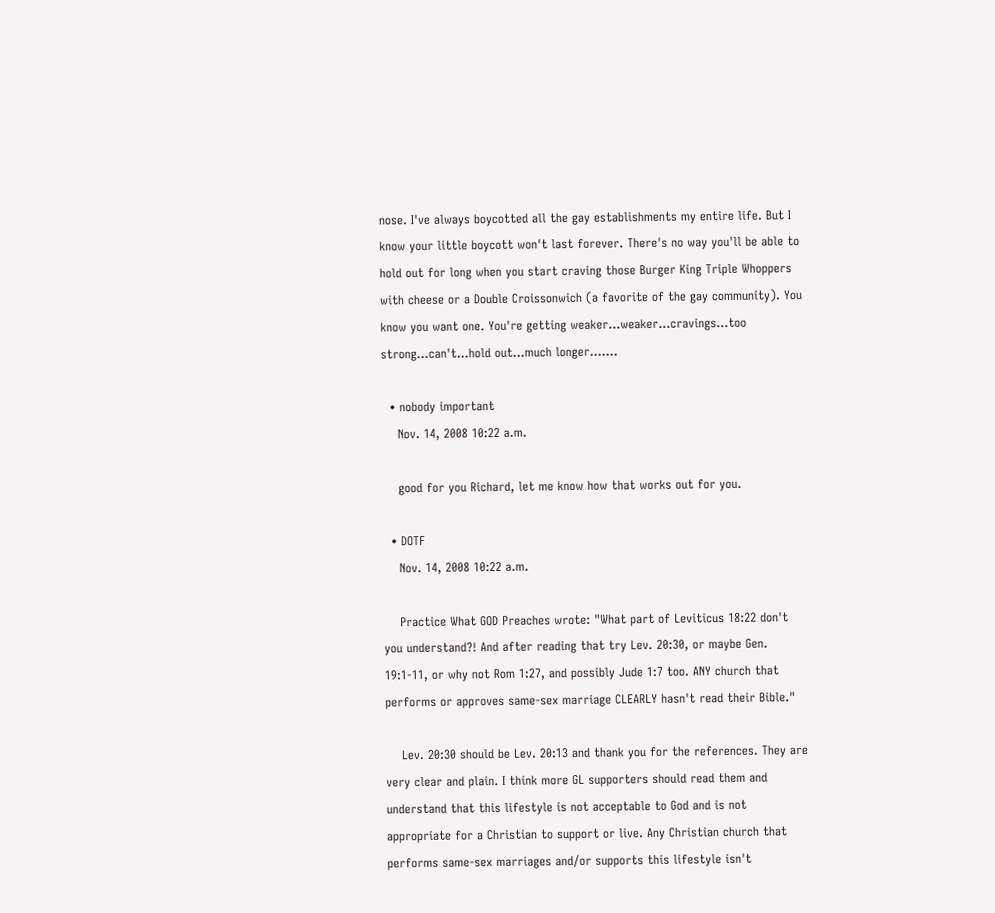nose. I've always boycotted all the gay establishments my entire life. But I know your little boycott won't last forever. There's no way you'll be able to hold out for long when you start craving those Burger King Triple Whoppers with cheese or a Double Croissonwich (a favorite of the gay community). You know you want one. You're getting weaker...weaker...cravings...too strong...can't...hold out...much longer.......

  • nobody important
    Nov. 14, 2008 10:22 a.m.

    good for you Richard, let me know how that works out for you.

  • DOTF
    Nov. 14, 2008 10:22 a.m.

    Practice What GOD Preaches wrote: "What part of Leviticus 18:22 don't you understand?! And after reading that try Lev. 20:30, or maybe Gen. 19:1-11, or why not Rom 1:27, and possibly Jude 1:7 too. ANY church that performs or approves same-sex marriage CLEARLY hasn't read their Bible."

    Lev. 20:30 should be Lev. 20:13 and thank you for the references. They are very clear and plain. I think more GL supporters should read them and understand that this lifestyle is not acceptable to God and is not appropriate for a Christian to support or live. Any Christian church that performs same-sex marriages and/or supports this lifestyle isn't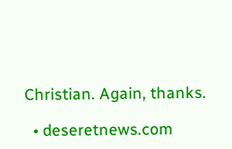Christian. Again, thanks.

  • deseretnews.com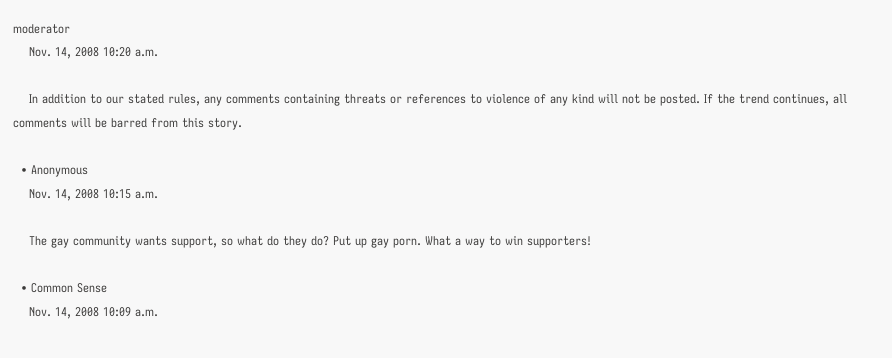moderator
    Nov. 14, 2008 10:20 a.m.

    In addition to our stated rules, any comments containing threats or references to violence of any kind will not be posted. If the trend continues, all comments will be barred from this story.

  • Anonymous
    Nov. 14, 2008 10:15 a.m.

    The gay community wants support, so what do they do? Put up gay porn. What a way to win supporters!

  • Common Sense
    Nov. 14, 2008 10:09 a.m.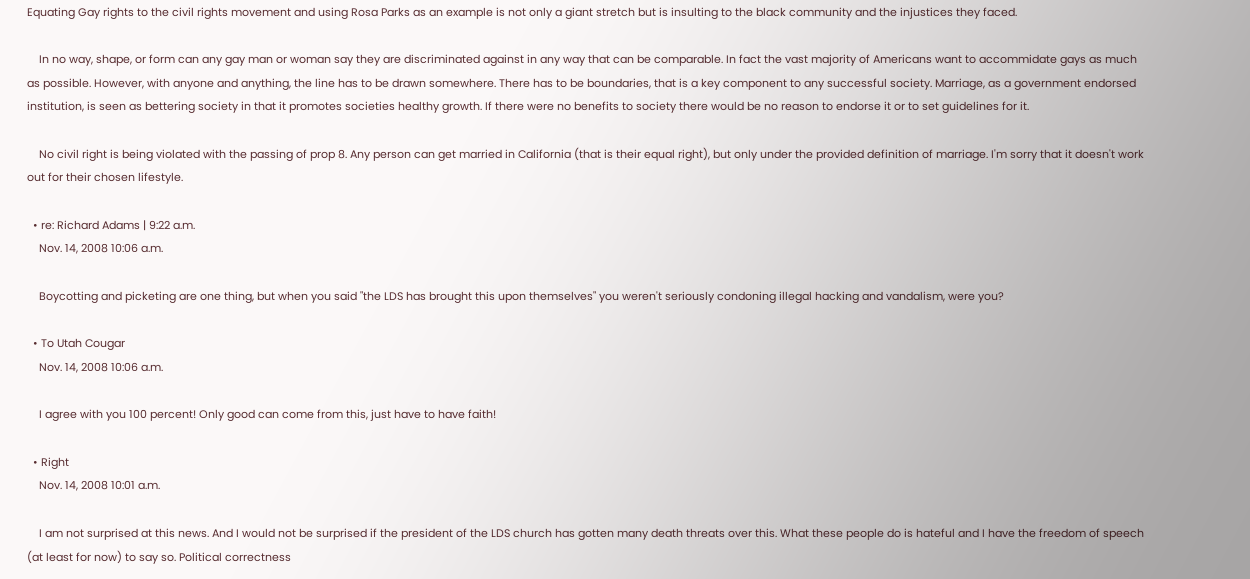Equating Gay rights to the civil rights movement and using Rosa Parks as an example is not only a giant stretch but is insulting to the black community and the injustices they faced.

    In no way, shape, or form can any gay man or woman say they are discriminated against in any way that can be comparable. In fact the vast majority of Americans want to accommidate gays as much as possible. However, with anyone and anything, the line has to be drawn somewhere. There has to be boundaries, that is a key component to any successful society. Marriage, as a government endorsed institution, is seen as bettering society in that it promotes societies healthy growth. If there were no benefits to society there would be no reason to endorse it or to set guidelines for it.

    No civil right is being violated with the passing of prop 8. Any person can get married in California (that is their equal right), but only under the provided definition of marriage. I'm sorry that it doesn't work out for their chosen lifestyle.

  • re: Richard Adams | 9:22 a.m.
    Nov. 14, 2008 10:06 a.m.

    Boycotting and picketing are one thing, but when you said "the LDS has brought this upon themselves" you weren't seriously condoning illegal hacking and vandalism, were you?

  • To Utah Cougar
    Nov. 14, 2008 10:06 a.m.

    I agree with you 100 percent! Only good can come from this, just have to have faith!

  • Right
    Nov. 14, 2008 10:01 a.m.

    I am not surprised at this news. And I would not be surprised if the president of the LDS church has gotten many death threats over this. What these people do is hateful and I have the freedom of speech (at least for now) to say so. Political correctness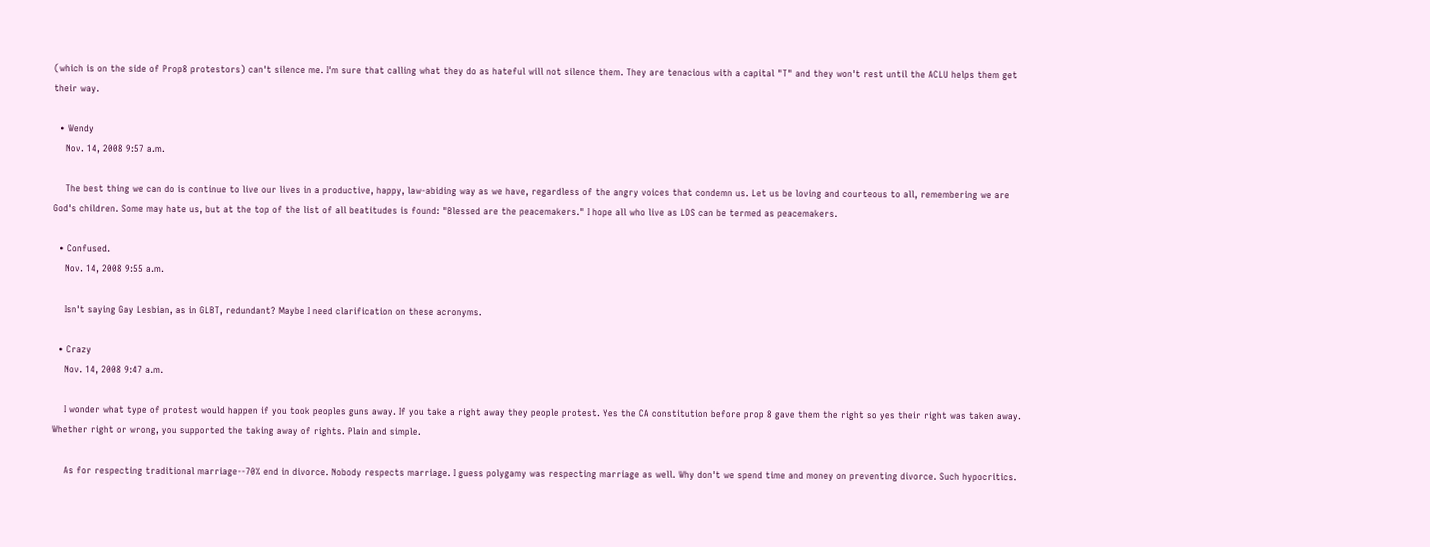(which is on the side of Prop8 protestors) can't silence me. I'm sure that calling what they do as hateful will not silence them. They are tenacious with a capital "T" and they won't rest until the ACLU helps them get their way.

  • Wendy
    Nov. 14, 2008 9:57 a.m.

    The best thing we can do is continue to live our lives in a productive, happy, law-abiding way as we have, regardless of the angry voices that condemn us. Let us be loving and courteous to all, remembering we are God's children. Some may hate us, but at the top of the list of all beatitudes is found: "Blessed are the peacemakers." I hope all who live as LDS can be termed as peacemakers.

  • Confused.
    Nov. 14, 2008 9:55 a.m.

    Isn't saying Gay Lesbian, as in GLBT, redundant? Maybe I need clarification on these acronyms.

  • Crazy
    Nov. 14, 2008 9:47 a.m.

    I wonder what type of protest would happen if you took peoples guns away. If you take a right away they people protest. Yes the CA constitution before prop 8 gave them the right so yes their right was taken away. Whether right or wrong, you supported the taking away of rights. Plain and simple.

    As for respecting traditional marriage--70% end in divorce. Nobody respects marriage. I guess polygamy was respecting marriage as well. Why don't we spend time and money on preventing divorce. Such hypocritics.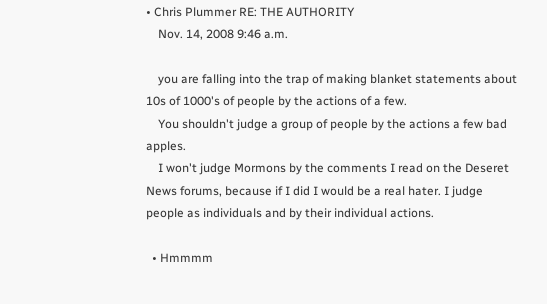• Chris Plummer RE: THE AUTHORITY
    Nov. 14, 2008 9:46 a.m.

    you are falling into the trap of making blanket statements about 10s of 1000's of people by the actions of a few.
    You shouldn't judge a group of people by the actions a few bad apples.
    I won't judge Mormons by the comments I read on the Deseret News forums, because if I did I would be a real hater. I judge people as individuals and by their individual actions.

  • Hmmmm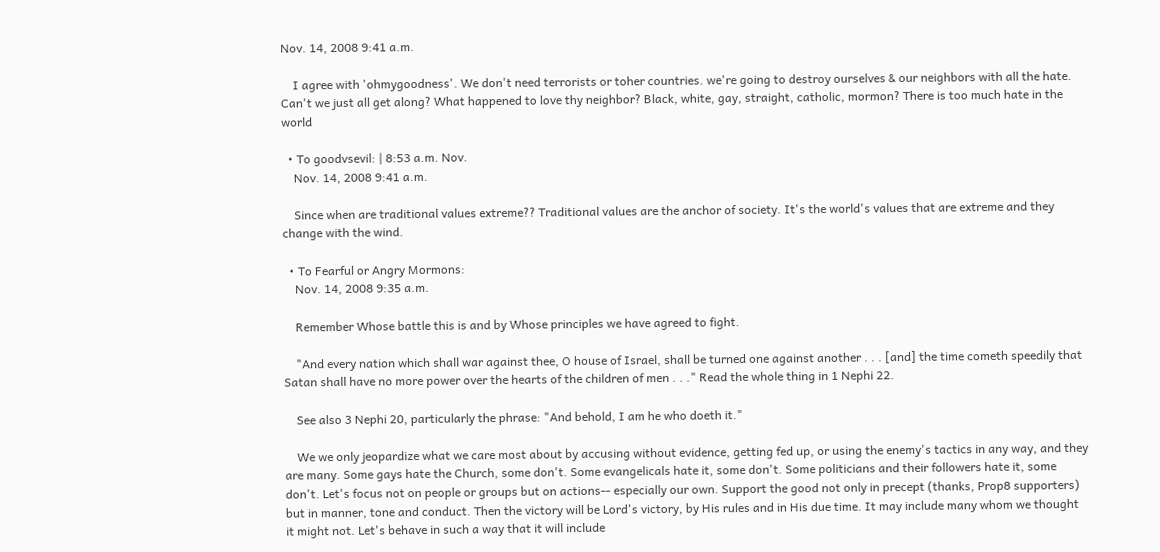Nov. 14, 2008 9:41 a.m.

    I agree with 'ohmygoodness'. We don't need terrorists or toher countries. we're going to destroy ourselves & our neighbors with all the hate. Can't we just all get along? What happened to love thy neighbor? Black, white, gay, straight, catholic, mormon? There is too much hate in the world

  • To goodvsevil: | 8:53 a.m. Nov.
    Nov. 14, 2008 9:41 a.m.

    Since when are traditional values extreme?? Traditional values are the anchor of society. It's the world's values that are extreme and they change with the wind.

  • To Fearful or Angry Mormons:
    Nov. 14, 2008 9:35 a.m.

    Remember Whose battle this is and by Whose principles we have agreed to fight.

    "And every nation which shall war against thee, O house of Israel, shall be turned one against another . . . [and] the time cometh speedily that Satan shall have no more power over the hearts of the children of men . . ." Read the whole thing in 1 Nephi 22.

    See also 3 Nephi 20, particularly the phrase: "And behold, I am he who doeth it."

    We we only jeopardize what we care most about by accusing without evidence, getting fed up, or using the enemy's tactics in any way, and they are many. Some gays hate the Church, some don't. Some evangelicals hate it, some don't. Some politicians and their followers hate it, some don't. Let's focus not on people or groups but on actions-- especially our own. Support the good not only in precept (thanks, Prop8 supporters) but in manner, tone and conduct. Then the victory will be Lord's victory, by His rules and in His due time. It may include many whom we thought it might not. Let's behave in such a way that it will include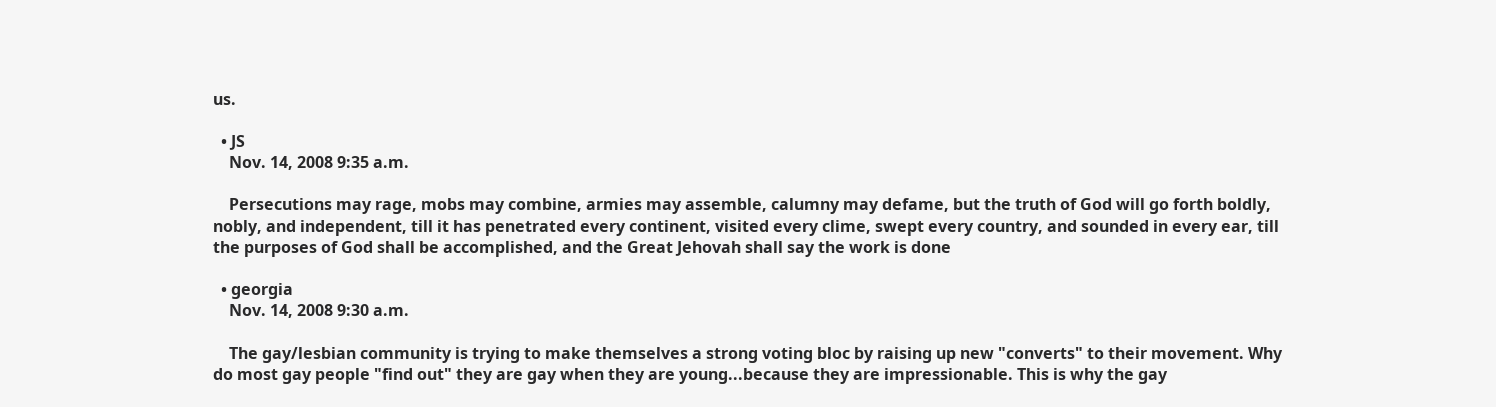us.

  • JS
    Nov. 14, 2008 9:35 a.m.

    Persecutions may rage, mobs may combine, armies may assemble, calumny may defame, but the truth of God will go forth boldly, nobly, and independent, till it has penetrated every continent, visited every clime, swept every country, and sounded in every ear, till the purposes of God shall be accomplished, and the Great Jehovah shall say the work is done

  • georgia
    Nov. 14, 2008 9:30 a.m.

    The gay/lesbian community is trying to make themselves a strong voting bloc by raising up new "converts" to their movement. Why do most gay people "find out" they are gay when they are young...because they are impressionable. This is why the gay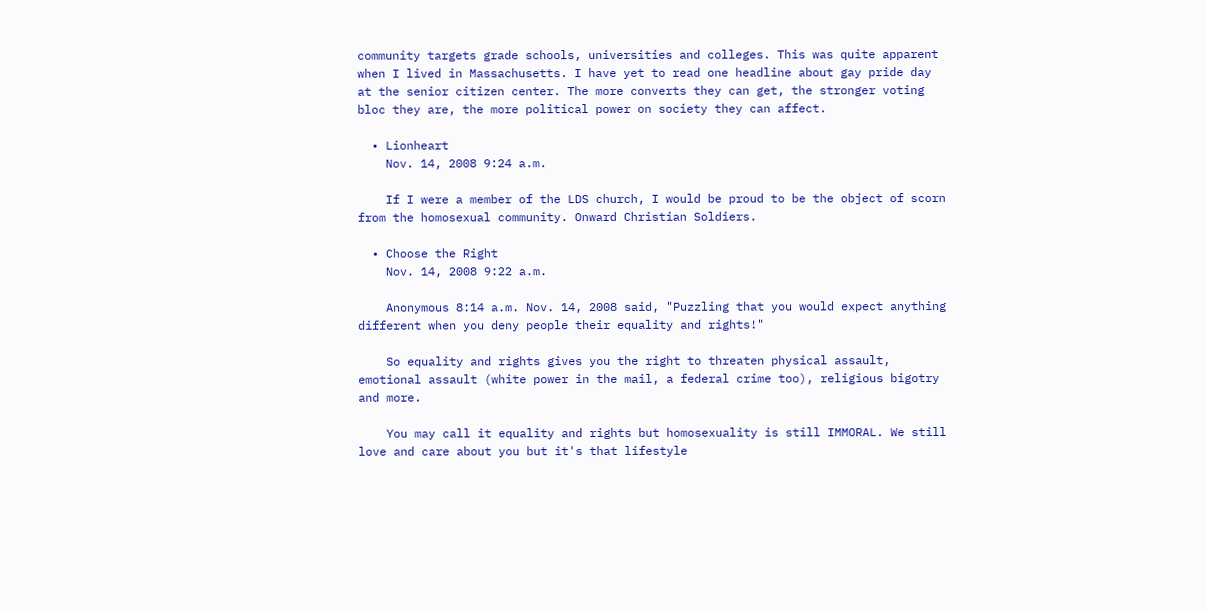community targets grade schools, universities and colleges. This was quite apparent when I lived in Massachusetts. I have yet to read one headline about gay pride day at the senior citizen center. The more converts they can get, the stronger voting bloc they are, the more political power on society they can affect.

  • Lionheart
    Nov. 14, 2008 9:24 a.m.

    If I were a member of the LDS church, I would be proud to be the object of scorn from the homosexual community. Onward Christian Soldiers.

  • Choose the Right
    Nov. 14, 2008 9:22 a.m.

    Anonymous 8:14 a.m. Nov. 14, 2008 said, "Puzzling that you would expect anything different when you deny people their equality and rights!"

    So equality and rights gives you the right to threaten physical assault, emotional assault (white power in the mail, a federal crime too), religious bigotry and more.

    You may call it equality and rights but homosexuality is still IMMORAL. We still love and care about you but it's that lifestyle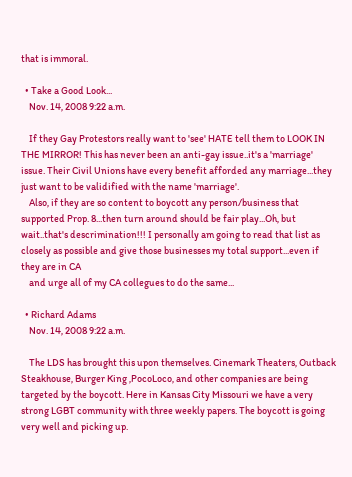that is immoral.

  • Take a Good Look...
    Nov. 14, 2008 9:22 a.m.

    If they Gay Protestors really want to 'see' HATE tell them to LOOK IN THE MIRROR! This has never been an anti-gay issue..it's a 'marriage' issue. Their Civil Unions have every benefit afforded any marriage...they just want to be validified with the name 'marriage'.
    Also, if they are so content to boycott any person/business that supported Prop. 8...then turn around should be fair play...Oh, but wait..that's descrimination!!! I personally am going to read that list as closely as possible and give those businesses my total support...even if they are in CA
    and urge all of my CA collegues to do the same...

  • Richard Adams
    Nov. 14, 2008 9:22 a.m.

    The LDS has brought this upon themselves. Cinemark Theaters, Outback Steakhouse, Burger King ,PocoLoco, and other companies are being targeted by the boycott. Here in Kansas City Missouri we have a very strong LGBT community with three weekly papers. The boycott is going very well and picking up.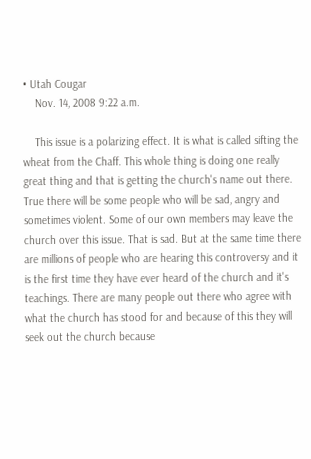• Utah Cougar
    Nov. 14, 2008 9:22 a.m.

    This issue is a polarizing effect. It is what is called sifting the wheat from the Chaff. This whole thing is doing one really great thing and that is getting the church's name out there. True there will be some people who will be sad, angry and sometimes violent. Some of our own members may leave the church over this issue. That is sad. But at the same time there are millions of people who are hearing this controversy and it is the first time they have ever heard of the church and it's teachings. There are many people out there who agree with what the church has stood for and because of this they will seek out the church because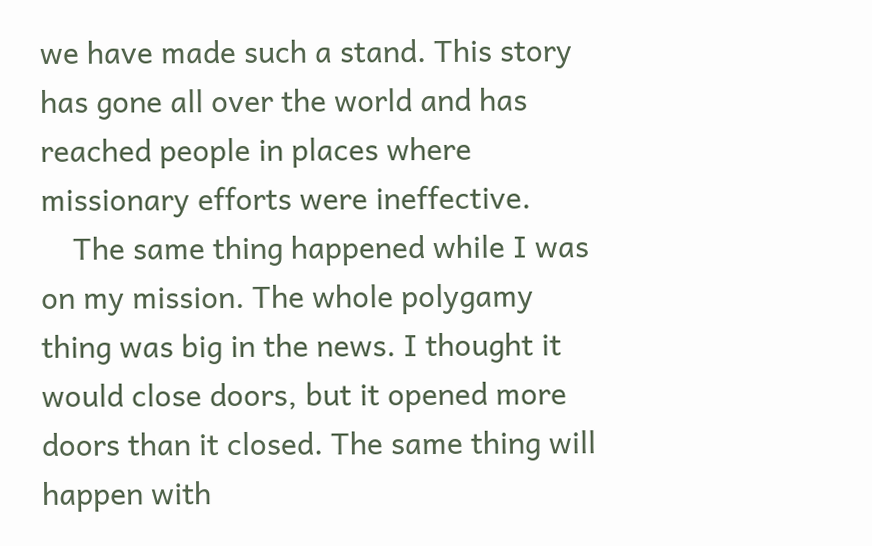we have made such a stand. This story has gone all over the world and has reached people in places where missionary efforts were ineffective.
    The same thing happened while I was on my mission. The whole polygamy thing was big in the news. I thought it would close doors, but it opened more doors than it closed. The same thing will happen with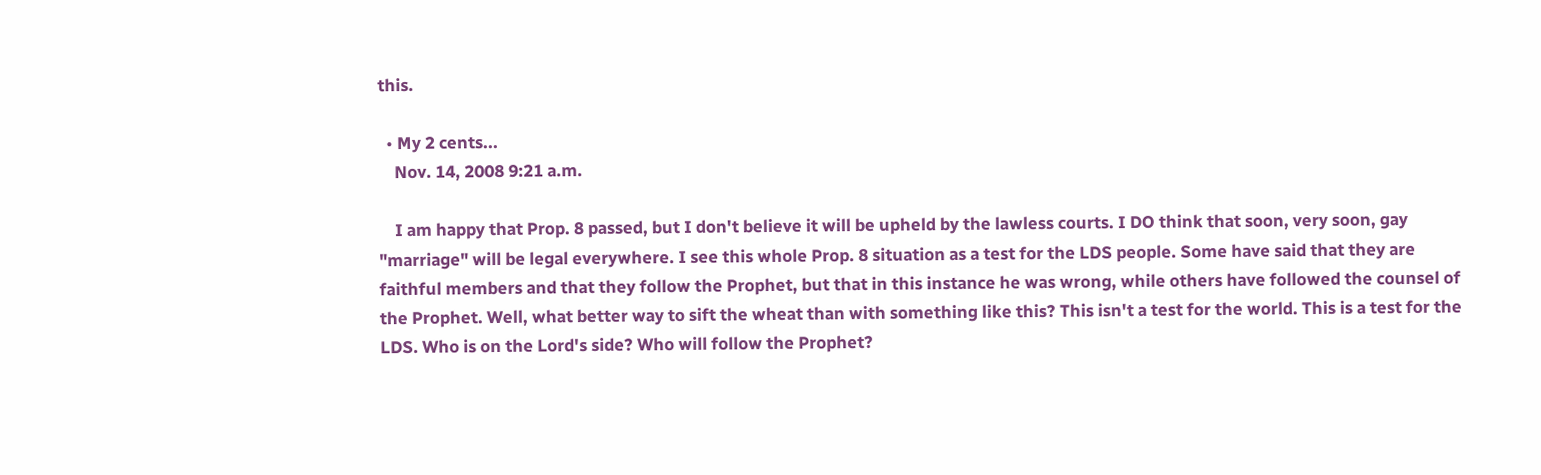this.

  • My 2 cents...
    Nov. 14, 2008 9:21 a.m.

    I am happy that Prop. 8 passed, but I don't believe it will be upheld by the lawless courts. I DO think that soon, very soon, gay "marriage" will be legal everywhere. I see this whole Prop. 8 situation as a test for the LDS people. Some have said that they are faithful members and that they follow the Prophet, but that in this instance he was wrong, while others have followed the counsel of the Prophet. Well, what better way to sift the wheat than with something like this? This isn't a test for the world. This is a test for the LDS. Who is on the Lord's side? Who will follow the Prophet?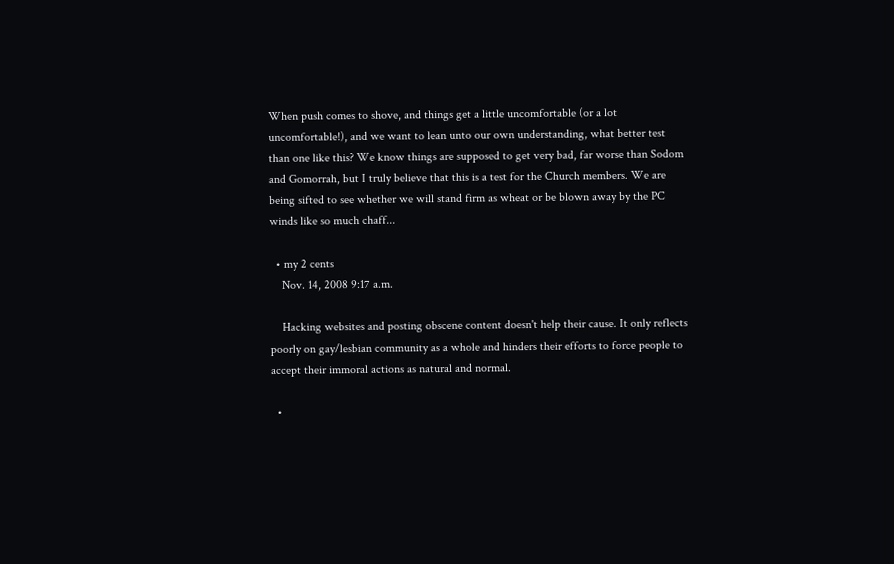When push comes to shove, and things get a little uncomfortable (or a lot uncomfortable!), and we want to lean unto our own understanding, what better test than one like this? We know things are supposed to get very bad, far worse than Sodom and Gomorrah, but I truly believe that this is a test for the Church members. We are being sifted to see whether we will stand firm as wheat or be blown away by the PC winds like so much chaff...

  • my 2 cents
    Nov. 14, 2008 9:17 a.m.

    Hacking websites and posting obscene content doesn't help their cause. It only reflects poorly on gay/lesbian community as a whole and hinders their efforts to force people to accept their immoral actions as natural and normal.

  •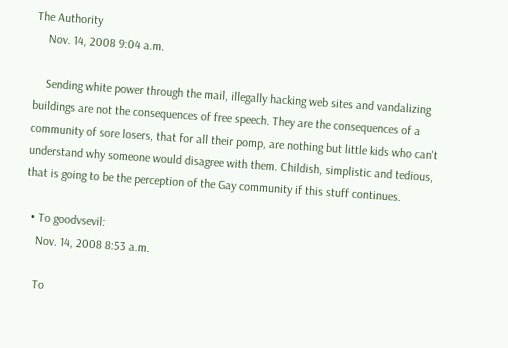The Authority
    Nov. 14, 2008 9:04 a.m.

    Sending white power through the mail, illegally hacking web sites and vandalizing buildings are not the consequences of free speech. They are the consequences of a community of sore losers, that for all their pomp, are nothing but little kids who can't understand why someone would disagree with them. Childish, simplistic and tedious, that is going to be the perception of the Gay community if this stuff continues.

  • To goodvsevil:
    Nov. 14, 2008 8:53 a.m.

    To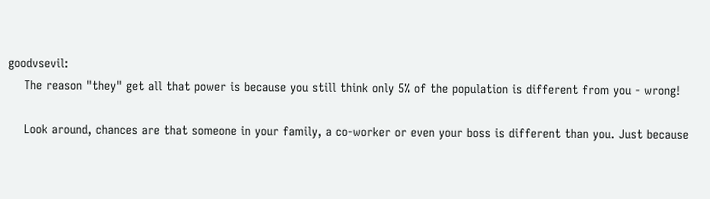goodvsevil:
    The reason "they" get all that power is because you still think only 5% of the population is different from you - wrong!

    Look around, chances are that someone in your family, a co-worker or even your boss is different than you. Just because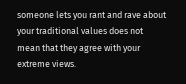someone lets you rant and rave about your traditional values does not mean that they agree with your extreme views.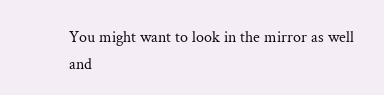You might want to look in the mirror as well and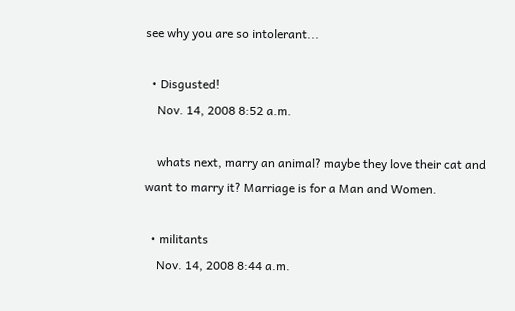see why you are so intolerant...

  • Disgusted!
    Nov. 14, 2008 8:52 a.m.

    whats next, marry an animal? maybe they love their cat and want to marry it? Marriage is for a Man and Women.

  • militants
    Nov. 14, 2008 8:44 a.m.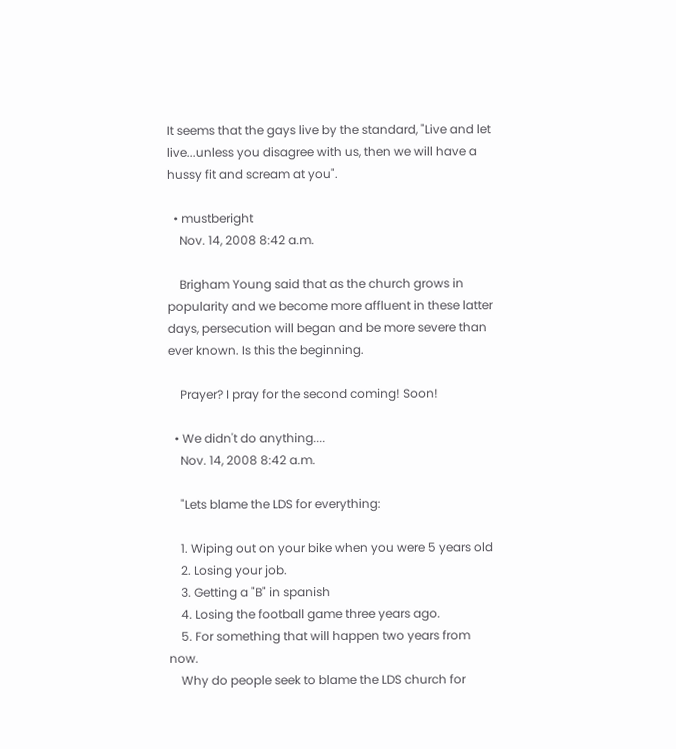It seems that the gays live by the standard, "Live and let live...unless you disagree with us, then we will have a hussy fit and scream at you".

  • mustberight
    Nov. 14, 2008 8:42 a.m.

    Brigham Young said that as the church grows in popularity and we become more affluent in these latter days, persecution will began and be more severe than ever known. Is this the beginning.

    Prayer? I pray for the second coming! Soon!

  • We didn't do anything....
    Nov. 14, 2008 8:42 a.m.

    "Lets blame the LDS for everything:

    1. Wiping out on your bike when you were 5 years old
    2. Losing your job.
    3. Getting a "B" in spanish
    4. Losing the football game three years ago.
    5. For something that will happen two years from now.
    Why do people seek to blame the LDS church for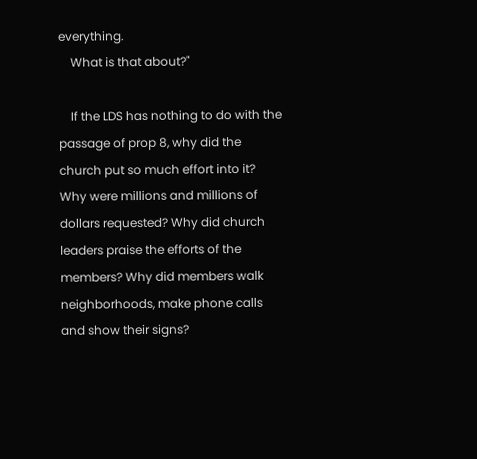everything.
    What is that about?"

    If the LDS has nothing to do with the passage of prop 8, why did the church put so much effort into it? Why were millions and millions of dollars requested? Why did church leaders praise the efforts of the members? Why did members walk neighborhoods, make phone calls and show their signs?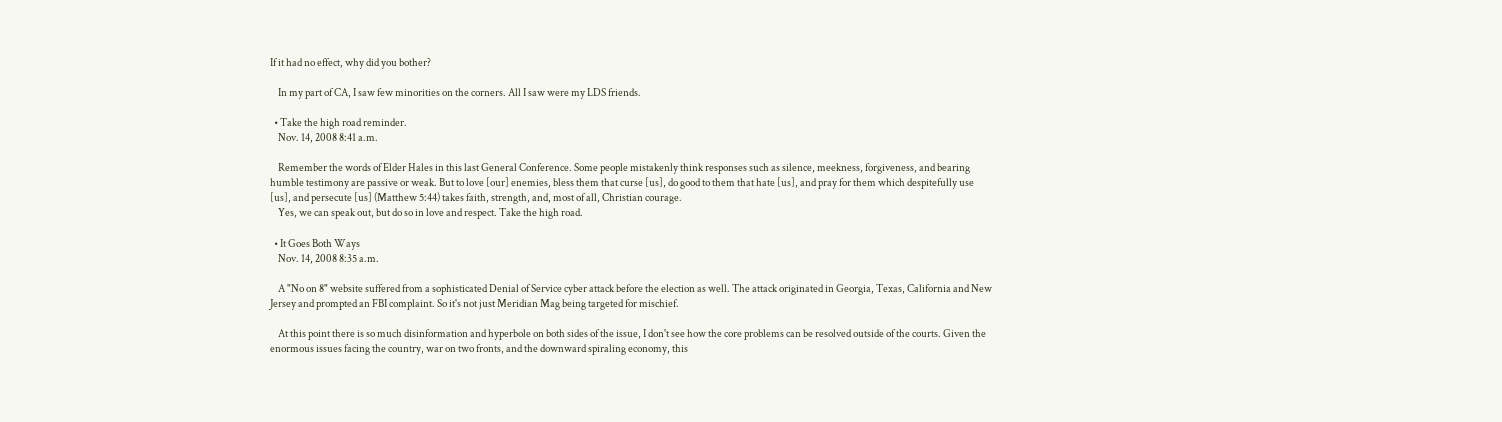If it had no effect, why did you bother?

    In my part of CA, I saw few minorities on the corners. All I saw were my LDS friends.

  • Take the high road reminder.
    Nov. 14, 2008 8:41 a.m.

    Remember the words of Elder Hales in this last General Conference. Some people mistakenly think responses such as silence, meekness, forgiveness, and bearing humble testimony are passive or weak. But to love [our] enemies, bless them that curse [us], do good to them that hate [us], and pray for them which despitefully use [us], and persecute [us] (Matthew 5:44) takes faith, strength, and, most of all, Christian courage.
    Yes, we can speak out, but do so in love and respect. Take the high road.

  • It Goes Both Ways
    Nov. 14, 2008 8:35 a.m.

    A "No on 8" website suffered from a sophisticated Denial of Service cyber attack before the election as well. The attack originated in Georgia, Texas, California and New Jersey and prompted an FBI complaint. So it's not just Meridian Mag being targeted for mischief.

    At this point there is so much disinformation and hyperbole on both sides of the issue, I don't see how the core problems can be resolved outside of the courts. Given the enormous issues facing the country, war on two fronts, and the downward spiraling economy, this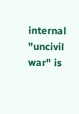internal "uncivil war" is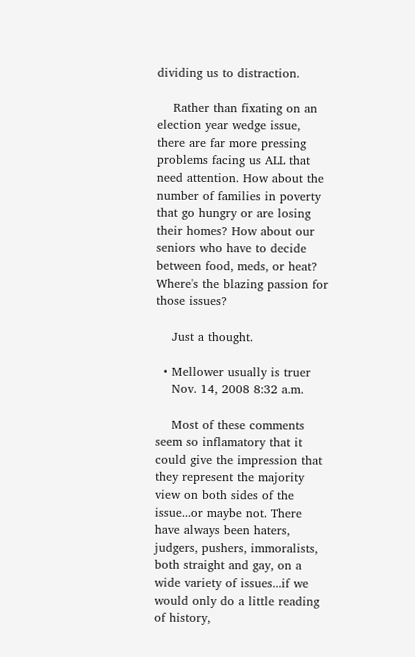dividing us to distraction.

    Rather than fixating on an election year wedge issue, there are far more pressing problems facing us ALL that need attention. How about the number of families in poverty that go hungry or are losing their homes? How about our seniors who have to decide between food, meds, or heat? Where's the blazing passion for those issues?

    Just a thought.

  • Mellower usually is truer
    Nov. 14, 2008 8:32 a.m.

    Most of these comments seem so inflamatory that it could give the impression that they represent the majority view on both sides of the issue...or maybe not. There have always been haters, judgers, pushers, immoralists, both straight and gay, on a wide variety of issues...if we would only do a little reading of history,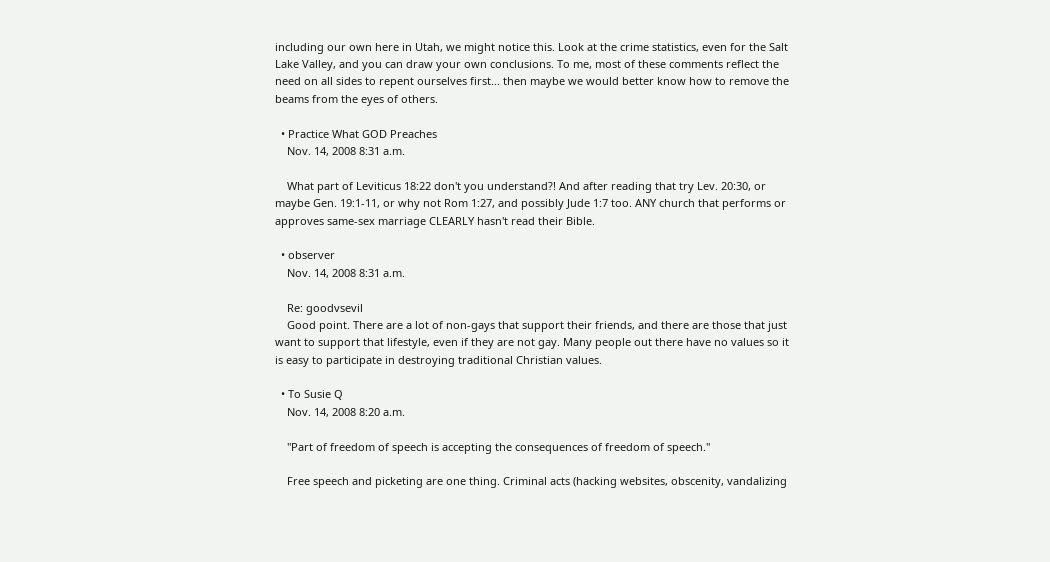including our own here in Utah, we might notice this. Look at the crime statistics, even for the Salt Lake Valley, and you can draw your own conclusions. To me, most of these comments reflect the need on all sides to repent ourselves first... then maybe we would better know how to remove the beams from the eyes of others.

  • Practice What GOD Preaches
    Nov. 14, 2008 8:31 a.m.

    What part of Leviticus 18:22 don't you understand?! And after reading that try Lev. 20:30, or maybe Gen. 19:1-11, or why not Rom 1:27, and possibly Jude 1:7 too. ANY church that performs or approves same-sex marriage CLEARLY hasn't read their Bible.

  • observer
    Nov. 14, 2008 8:31 a.m.

    Re: goodvsevil
    Good point. There are a lot of non-gays that support their friends, and there are those that just want to support that lifestyle, even if they are not gay. Many people out there have no values so it is easy to participate in destroying traditional Christian values.

  • To Susie Q
    Nov. 14, 2008 8:20 a.m.

    "Part of freedom of speech is accepting the consequences of freedom of speech."

    Free speech and picketing are one thing. Criminal acts (hacking websites, obscenity, vandalizing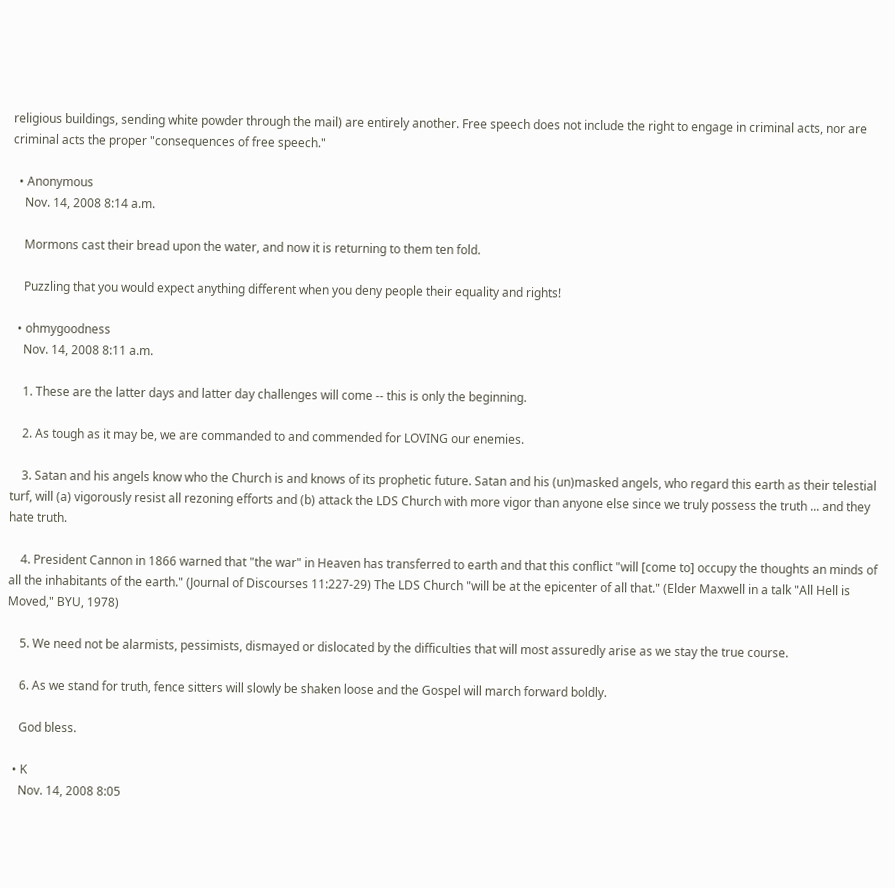religious buildings, sending white powder through the mail) are entirely another. Free speech does not include the right to engage in criminal acts, nor are criminal acts the proper "consequences of free speech."

  • Anonymous
    Nov. 14, 2008 8:14 a.m.

    Mormons cast their bread upon the water, and now it is returning to them ten fold.

    Puzzling that you would expect anything different when you deny people their equality and rights!

  • ohmygoodness
    Nov. 14, 2008 8:11 a.m.

    1. These are the latter days and latter day challenges will come -- this is only the beginning.

    2. As tough as it may be, we are commanded to and commended for LOVING our enemies.

    3. Satan and his angels know who the Church is and knows of its prophetic future. Satan and his (un)masked angels, who regard this earth as their telestial turf, will (a) vigorously resist all rezoning efforts and (b) attack the LDS Church with more vigor than anyone else since we truly possess the truth ... and they hate truth.

    4. President Cannon in 1866 warned that "the war" in Heaven has transferred to earth and that this conflict "will [come to] occupy the thoughts an minds of all the inhabitants of the earth." (Journal of Discourses 11:227-29) The LDS Church "will be at the epicenter of all that." (Elder Maxwell in a talk "All Hell is Moved," BYU, 1978)

    5. We need not be alarmists, pessimists, dismayed or dislocated by the difficulties that will most assuredly arise as we stay the true course.

    6. As we stand for truth, fence sitters will slowly be shaken loose and the Gospel will march forward boldly.

    God bless.

  • K
    Nov. 14, 2008 8:05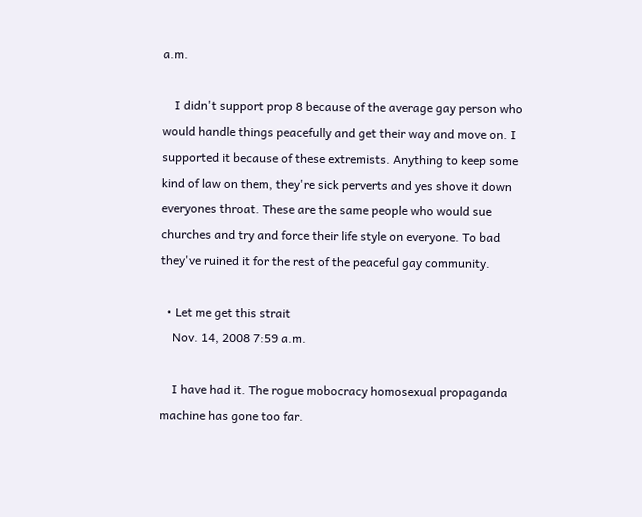a.m.

    I didn't support prop 8 because of the average gay person who would handle things peacefully and get their way and move on. I supported it because of these extremists. Anything to keep some kind of law on them, they're sick perverts and yes shove it down everyones throat. These are the same people who would sue churches and try and force their life style on everyone. To bad they've ruined it for the rest of the peaceful gay community.

  • Let me get this strait
    Nov. 14, 2008 7:59 a.m.

    I have had it. The rogue mobocracy homosexual propaganda machine has gone too far.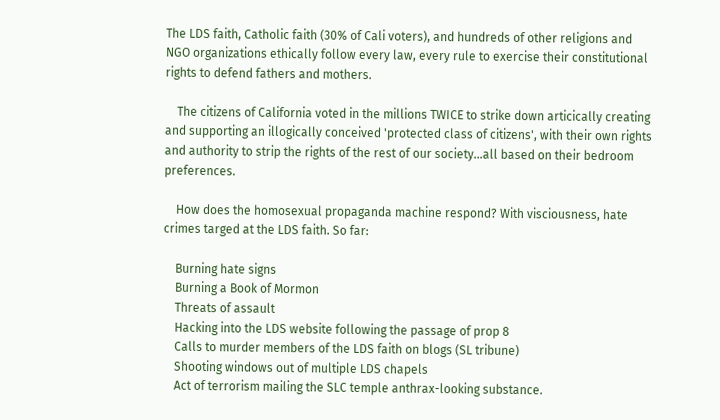The LDS faith, Catholic faith (30% of Cali voters), and hundreds of other religions and NGO organizations ethically follow every law, every rule to exercise their constitutional rights to defend fathers and mothers.

    The citizens of California voted in the millions TWICE to strike down articically creating and supporting an illogically conceived 'protected class of citizens', with their own rights and authority to strip the rights of the rest of our society...all based on their bedroom preferences.

    How does the homosexual propaganda machine respond? With visciousness, hate crimes targed at the LDS faith. So far:

    Burning hate signs
    Burning a Book of Mormon
    Threats of assault
    Hacking into the LDS website following the passage of prop 8
    Calls to murder members of the LDS faith on blogs (SL tribune)
    Shooting windows out of multiple LDS chapels
    Act of terrorism mailing the SLC temple anthrax-looking substance.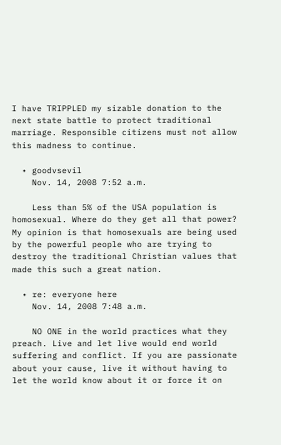I have TRIPPLED my sizable donation to the next state battle to protect traditional marriage. Responsible citizens must not allow this madness to continue.

  • goodvsevil
    Nov. 14, 2008 7:52 a.m.

    Less than 5% of the USA population is homosexual. Where do they get all that power? My opinion is that homosexuals are being used by the powerful people who are trying to destroy the traditional Christian values that made this such a great nation.

  • re: everyone here
    Nov. 14, 2008 7:48 a.m.

    NO ONE in the world practices what they preach. Live and let live would end world suffering and conflict. If you are passionate about your cause, live it without having to let the world know about it or force it on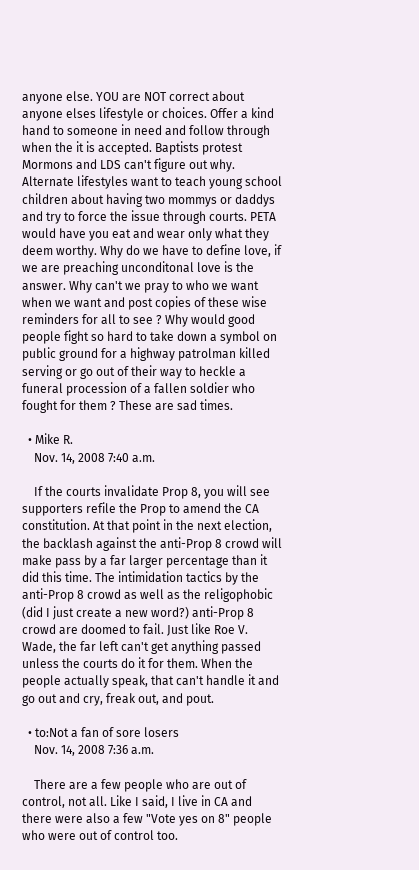anyone else. YOU are NOT correct about anyone elses lifestyle or choices. Offer a kind hand to someone in need and follow through when the it is accepted. Baptists protest Mormons and LDS can't figure out why. Alternate lifestyles want to teach young school children about having two mommys or daddys and try to force the issue through courts. PETA would have you eat and wear only what they deem worthy. Why do we have to define love, if we are preaching unconditonal love is the answer. Why can't we pray to who we want when we want and post copies of these wise reminders for all to see ? Why would good people fight so hard to take down a symbol on public ground for a highway patrolman killed serving or go out of their way to heckle a funeral procession of a fallen soldier who fought for them ? These are sad times.

  • Mike R.
    Nov. 14, 2008 7:40 a.m.

    If the courts invalidate Prop 8, you will see supporters refile the Prop to amend the CA constitution. At that point in the next election, the backlash against the anti-Prop 8 crowd will make pass by a far larger percentage than it did this time. The intimidation tactics by the anti-Prop 8 crowd as well as the religophobic (did I just create a new word?) anti-Prop 8 crowd are doomed to fail. Just like Roe V. Wade, the far left can't get anything passed unless the courts do it for them. When the people actually speak, that can't handle it and go out and cry, freak out, and pout.

  • to:Not a fan of sore losers
    Nov. 14, 2008 7:36 a.m.

    There are a few people who are out of control, not all. Like I said, I live in CA and there were also a few "Vote yes on 8" people who were out of control too.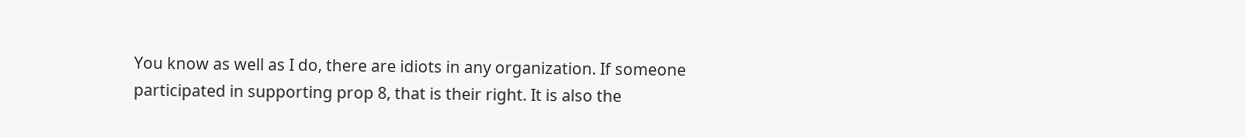You know as well as I do, there are idiots in any organization. If someone participated in supporting prop 8, that is their right. It is also the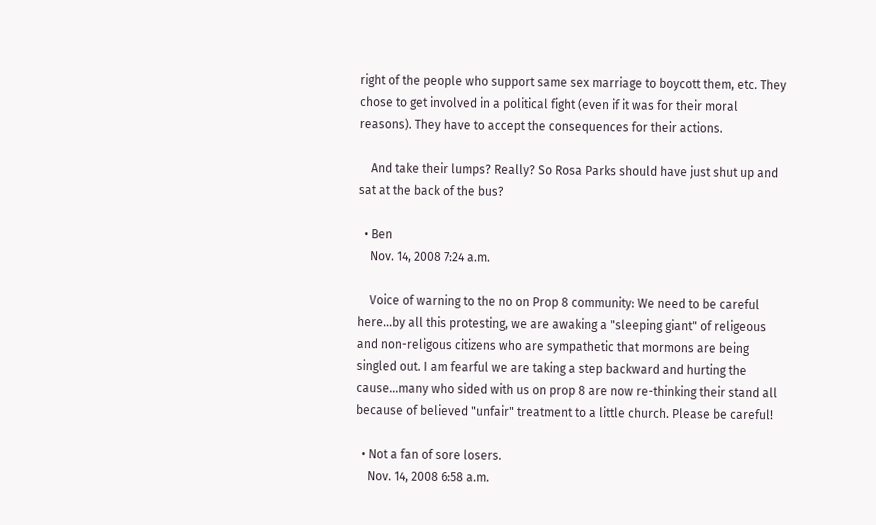right of the people who support same sex marriage to boycott them, etc. They chose to get involved in a political fight (even if it was for their moral reasons). They have to accept the consequences for their actions.

    And take their lumps? Really? So Rosa Parks should have just shut up and sat at the back of the bus?

  • Ben
    Nov. 14, 2008 7:24 a.m.

    Voice of warning to the no on Prop 8 community: We need to be careful here...by all this protesting, we are awaking a "sleeping giant" of religeous and non-religous citizens who are sympathetic that mormons are being singled out. I am fearful we are taking a step backward and hurting the cause...many who sided with us on prop 8 are now re-thinking their stand all because of believed "unfair" treatment to a little church. Please be careful!

  • Not a fan of sore losers.
    Nov. 14, 2008 6:58 a.m.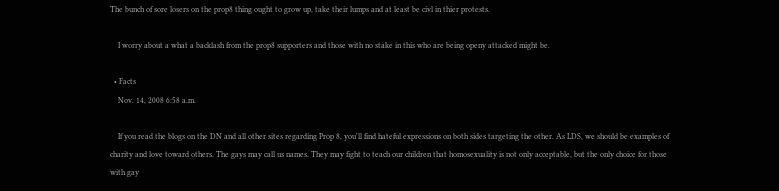The bunch of sore losers on the prop8 thing ought to grow up, take their lumps and at least be civl in thier protests.

    I worry about a what a backlash from the prop8 supporters and those with no stake in this who are being openy attacked might be.

  • Facts
    Nov. 14, 2008 6:58 a.m.

    If you read the blogs on the DN and all other sites regarding Prop 8, you'll find hateful expressions on both sides targeting the other. As LDS, we should be examples of charity and love toward others. The gays may call us names. They may fight to teach our children that homosexuality is not only acceptable, but the only choice for those with gay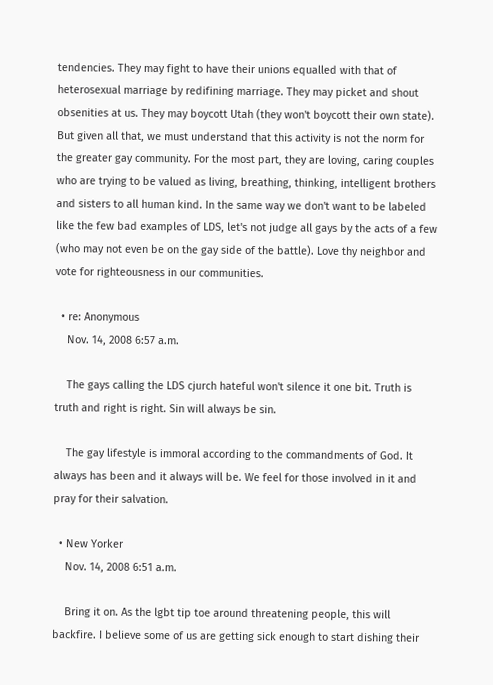tendencies. They may fight to have their unions equalled with that of heterosexual marriage by redifining marriage. They may picket and shout obsenities at us. They may boycott Utah (they won't boycott their own state). But given all that, we must understand that this activity is not the norm for the greater gay community. For the most part, they are loving, caring couples who are trying to be valued as living, breathing, thinking, intelligent brothers and sisters to all human kind. In the same way we don't want to be labeled like the few bad examples of LDS, let's not judge all gays by the acts of a few (who may not even be on the gay side of the battle). Love thy neighbor and vote for righteousness in our communities.

  • re: Anonymous
    Nov. 14, 2008 6:57 a.m.

    The gays calling the LDS cjurch hateful won't silence it one bit. Truth is truth and right is right. Sin will always be sin.

    The gay lifestyle is immoral according to the commandments of God. It always has been and it always will be. We feel for those involved in it and pray for their salvation.

  • New Yorker
    Nov. 14, 2008 6:51 a.m.

    Bring it on. As the lgbt tip toe around threatening people, this will backfire. I believe some of us are getting sick enough to start dishing their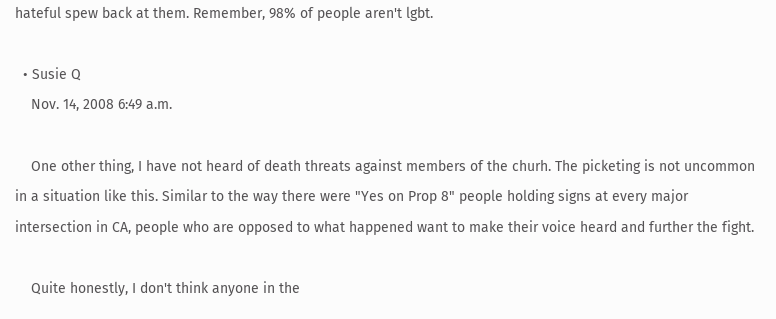hateful spew back at them. Remember, 98% of people aren't lgbt.

  • Susie Q
    Nov. 14, 2008 6:49 a.m.

    One other thing, I have not heard of death threats against members of the churh. The picketing is not uncommon in a situation like this. Similar to the way there were "Yes on Prop 8" people holding signs at every major intersection in CA, people who are opposed to what happened want to make their voice heard and further the fight.

    Quite honestly, I don't think anyone in the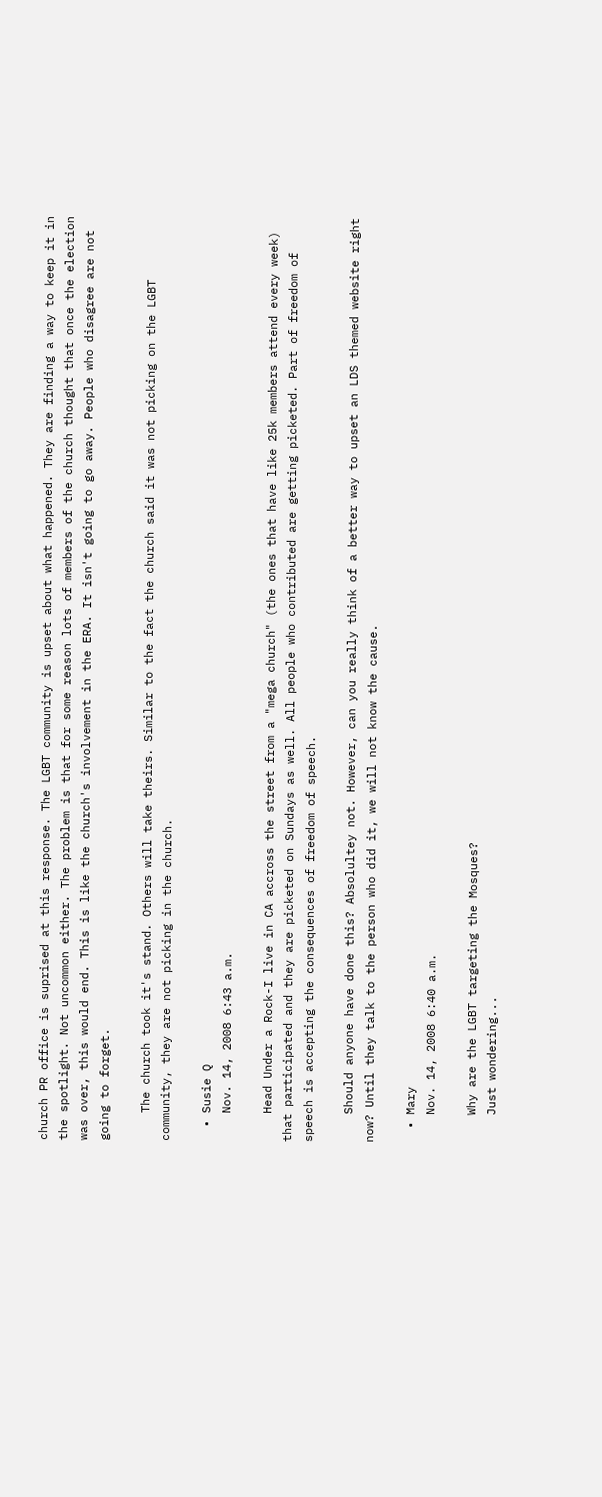church PR office is suprised at this response. The LGBT community is upset about what happened. They are finding a way to keep it in the spotlight. Not uncommon either. The problem is that for some reason lots of members of the church thought that once the election was over, this would end. This is like the church's involvement in the ERA. It isn't going to go away. People who disagree are not going to forget.

    The church took it's stand. Others will take theirs. Similar to the fact the church said it was not picking on the LGBT community, they are not picking in the church.

  • Susie Q
    Nov. 14, 2008 6:43 a.m.

    Head Under a Rock-I live in CA accross the street from a "mega church" (the ones that have like 25k members attend every week) that participated and they are picketed on Sundays as well. All people who contributed are getting picketed. Part of freedom of speech is accepting the consequences of freedom of speech.

    Should anyone have done this? Absolultey not. However, can you really think of a better way to upset an LDS themed website right now? Until they talk to the person who did it, we will not know the cause.

  • Mary
    Nov. 14, 2008 6:40 a.m.

    Why are the LGBT targeting the Mosques?
    Just wondering...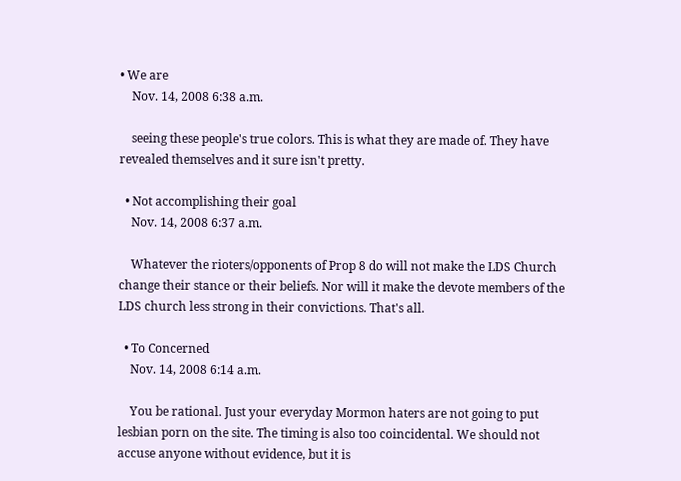• We are
    Nov. 14, 2008 6:38 a.m.

    seeing these people's true colors. This is what they are made of. They have revealed themselves and it sure isn't pretty.

  • Not accomplishing their goal
    Nov. 14, 2008 6:37 a.m.

    Whatever the rioters/opponents of Prop 8 do will not make the LDS Church change their stance or their beliefs. Nor will it make the devote members of the LDS church less strong in their convictions. That's all.

  • To Concerned
    Nov. 14, 2008 6:14 a.m.

    You be rational. Just your everyday Mormon haters are not going to put lesbian porn on the site. The timing is also too coincidental. We should not accuse anyone without evidence, but it is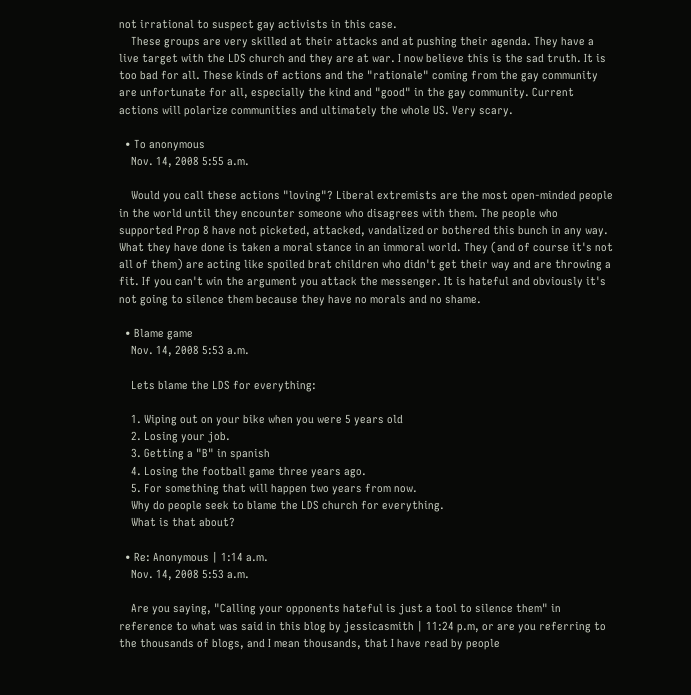not irrational to suspect gay activists in this case.
    These groups are very skilled at their attacks and at pushing their agenda. They have a live target with the LDS church and they are at war. I now believe this is the sad truth. It is too bad for all. These kinds of actions and the "rationale" coming from the gay community are unfortunate for all, especially the kind and "good" in the gay community. Current actions will polarize communities and ultimately the whole US. Very scary.

  • To anonymous
    Nov. 14, 2008 5:55 a.m.

    Would you call these actions "loving"? Liberal extremists are the most open-minded people in the world until they encounter someone who disagrees with them. The people who supported Prop 8 have not picketed, attacked, vandalized or bothered this bunch in any way. What they have done is taken a moral stance in an immoral world. They (and of course it's not all of them) are acting like spoiled brat children who didn't get their way and are throwing a fit. If you can't win the argument you attack the messenger. It is hateful and obviously it's not going to silence them because they have no morals and no shame.

  • Blame game
    Nov. 14, 2008 5:53 a.m.

    Lets blame the LDS for everything:

    1. Wiping out on your bike when you were 5 years old
    2. Losing your job.
    3. Getting a "B" in spanish
    4. Losing the football game three years ago.
    5. For something that will happen two years from now.
    Why do people seek to blame the LDS church for everything.
    What is that about?

  • Re: Anonymous | 1:14 a.m.
    Nov. 14, 2008 5:53 a.m.

    Are you saying, "Calling your opponents hateful is just a tool to silence them" in reference to what was said in this blog by jessicasmith | 11:24 p.m, or are you referring to the thousands of blogs, and I mean thousands, that I have read by people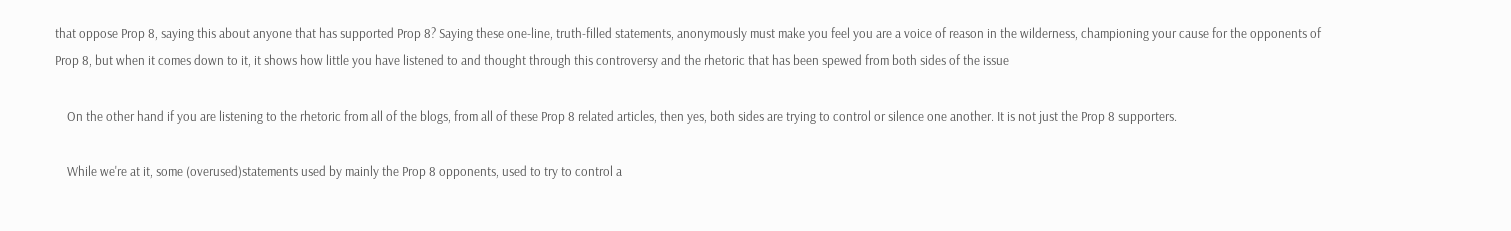that oppose Prop 8, saying this about anyone that has supported Prop 8? Saying these one-line, truth-filled statements, anonymously must make you feel you are a voice of reason in the wilderness, championing your cause for the opponents of Prop 8, but when it comes down to it, it shows how little you have listened to and thought through this controversy and the rhetoric that has been spewed from both sides of the issue

    On the other hand if you are listening to the rhetoric from all of the blogs, from all of these Prop 8 related articles, then yes, both sides are trying to control or silence one another. It is not just the Prop 8 supporters.

    While we're at it, some (overused)statements used by mainly the Prop 8 opponents, used to try to control a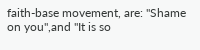faith-base movement, are: "Shame on you",and "It is so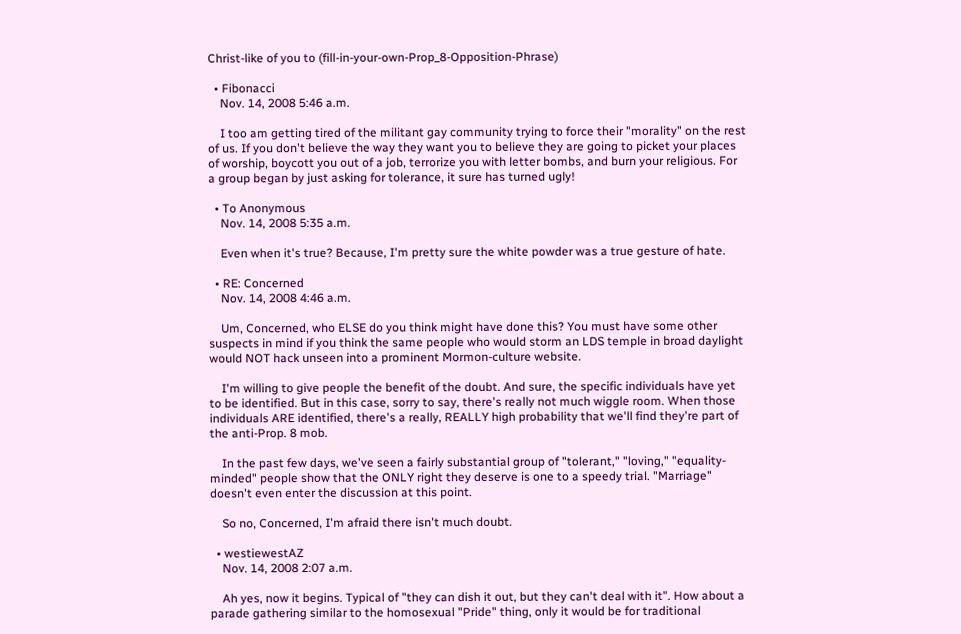Christ-like of you to (fill-in-your-own-Prop_8-Opposition-Phrase)

  • Fibonacci
    Nov. 14, 2008 5:46 a.m.

    I too am getting tired of the militant gay community trying to force their "morality" on the rest of us. If you don't believe the way they want you to believe they are going to picket your places of worship, boycott you out of a job, terrorize you with letter bombs, and burn your religious. For a group began by just asking for tolerance, it sure has turned ugly!

  • To Anonymous
    Nov. 14, 2008 5:35 a.m.

    Even when it's true? Because, I'm pretty sure the white powder was a true gesture of hate.

  • RE: Concerned
    Nov. 14, 2008 4:46 a.m.

    Um, Concerned, who ELSE do you think might have done this? You must have some other suspects in mind if you think the same people who would storm an LDS temple in broad daylight would NOT hack unseen into a prominent Mormon-culture website.

    I'm willing to give people the benefit of the doubt. And sure, the specific individuals have yet to be identified. But in this case, sorry to say, there's really not much wiggle room. When those individuals ARE identified, there's a really, REALLY high probability that we'll find they're part of the anti-Prop. 8 mob.

    In the past few days, we've seen a fairly substantial group of "tolerant," "loving," "equality-minded" people show that the ONLY right they deserve is one to a speedy trial. "Marriage" doesn't even enter the discussion at this point.

    So no, Concerned, I'm afraid there isn't much doubt.

  • westiewestAZ
    Nov. 14, 2008 2:07 a.m.

    Ah yes, now it begins. Typical of "they can dish it out, but they can't deal with it". How about a parade gathering similar to the homosexual "Pride" thing, only it would be for traditional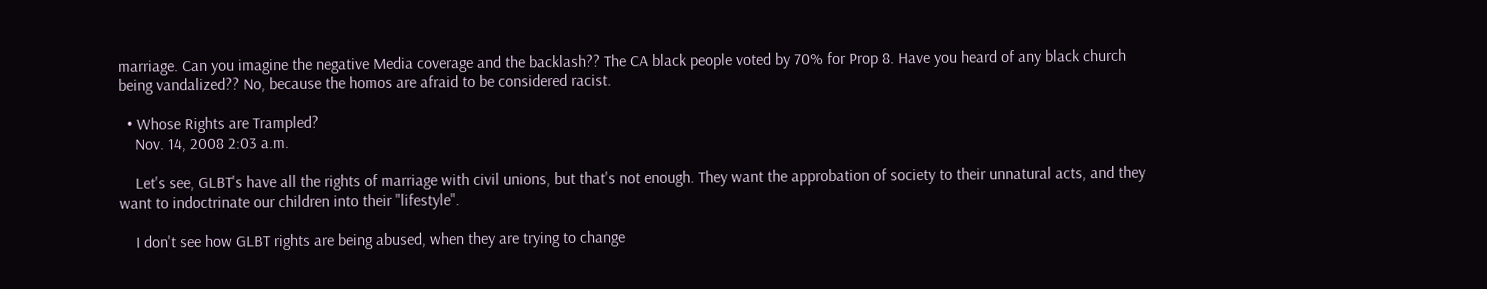marriage. Can you imagine the negative Media coverage and the backlash?? The CA black people voted by 70% for Prop 8. Have you heard of any black church being vandalized?? No, because the homos are afraid to be considered racist.

  • Whose Rights are Trampled?
    Nov. 14, 2008 2:03 a.m.

    Let's see, GLBT's have all the rights of marriage with civil unions, but that's not enough. They want the approbation of society to their unnatural acts, and they want to indoctrinate our children into their "lifestyle".

    I don't see how GLBT rights are being abused, when they are trying to change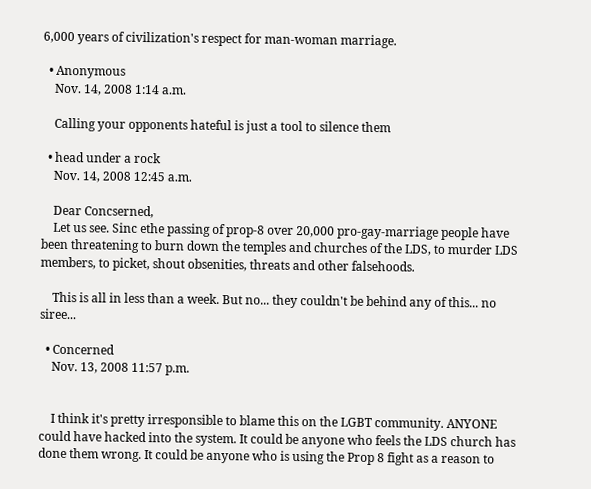6,000 years of civilization's respect for man-woman marriage.

  • Anonymous
    Nov. 14, 2008 1:14 a.m.

    Calling your opponents hateful is just a tool to silence them

  • head under a rock
    Nov. 14, 2008 12:45 a.m.

    Dear Concserned,
    Let us see. Sinc ethe passing of prop-8 over 20,000 pro-gay-marriage people have been threatening to burn down the temples and churches of the LDS, to murder LDS members, to picket, shout obsenities, threats and other falsehoods.

    This is all in less than a week. But no... they couldn't be behind any of this... no siree...

  • Concerned
    Nov. 13, 2008 11:57 p.m.


    I think it's pretty irresponsible to blame this on the LGBT community. ANYONE could have hacked into the system. It could be anyone who feels the LDS church has done them wrong. It could be anyone who is using the Prop 8 fight as a reason to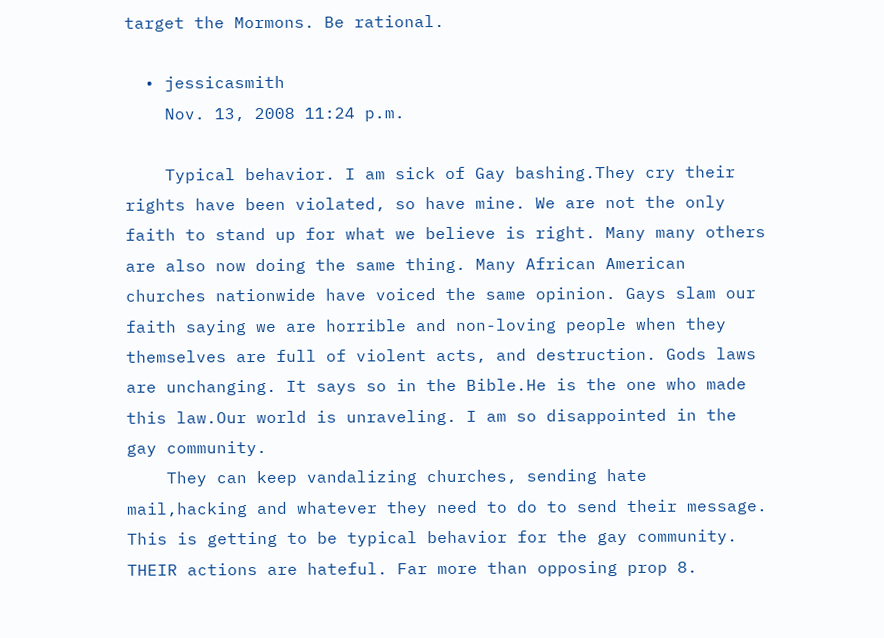target the Mormons. Be rational.

  • jessicasmith
    Nov. 13, 2008 11:24 p.m.

    Typical behavior. I am sick of Gay bashing.They cry their rights have been violated, so have mine. We are not the only faith to stand up for what we believe is right. Many many others are also now doing the same thing. Many African American churches nationwide have voiced the same opinion. Gays slam our faith saying we are horrible and non-loving people when they themselves are full of violent acts, and destruction. Gods laws are unchanging. It says so in the Bible.He is the one who made this law.Our world is unraveling. I am so disappointed in the gay community.
    They can keep vandalizing churches, sending hate mail,hacking and whatever they need to do to send their message. This is getting to be typical behavior for the gay community. THEIR actions are hateful. Far more than opposing prop 8.